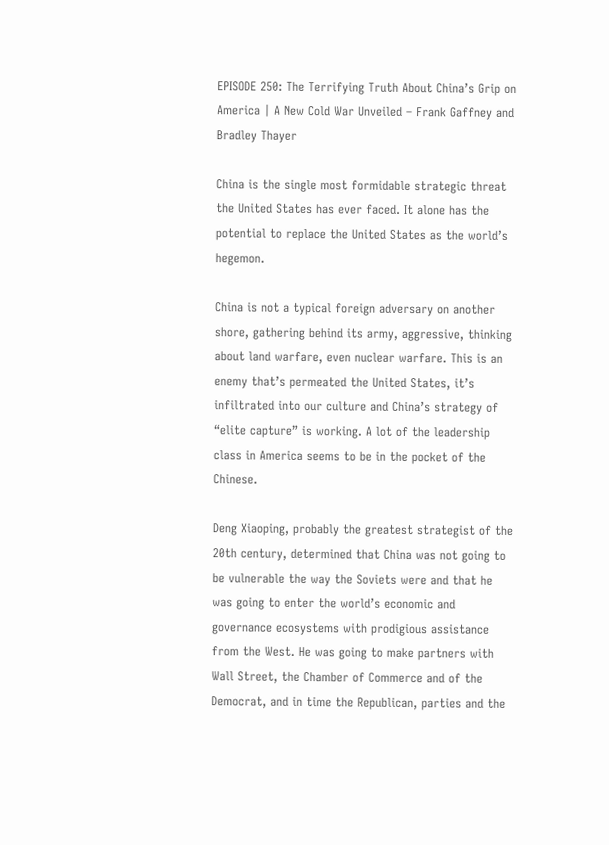EPISODE 250: The Terrifying Truth About China’s Grip on America | A New Cold War Unveiled – Frank Gaffney and Bradley Thayer

China is the single most formidable strategic threat the United States has ever faced. It alone has the potential to replace the United States as the world’s hegemon.

China is not a typical foreign adversary on another shore, gathering behind its army, aggressive, thinking about land warfare, even nuclear warfare. This is an enemy that’s permeated the United States, it’s infiltrated into our culture and China’s strategy of “elite capture” is working. A lot of the leadership class in America seems to be in the pocket of the Chinese.

Deng Xiaoping, probably the greatest strategist of the 20th century, determined that China was not going to be vulnerable the way the Soviets were and that he was going to enter the world’s economic and governance ecosystems with prodigious assistance from the West. He was going to make partners with Wall Street, the Chamber of Commerce and of the Democrat, and in time the Republican, parties and the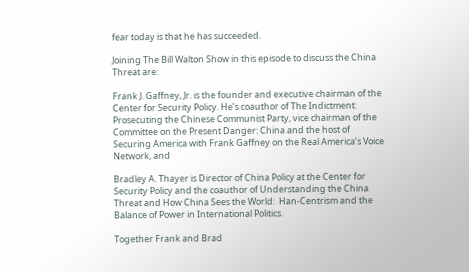fear today is that he has succeeded.

Joining The Bill Walton Show in this episode to discuss the China Threat are:

Frank J. Gaffney, Jr. is the founder and executive chairman of the Center for Security Policy. He’s coauthor of The Indictment: Prosecuting the Chinese Communist Party, vice chairman of the Committee on the Present Danger: China and the host of Securing America with Frank Gaffney on the Real America’s Voice Network, and

Bradley A. Thayer is Director of China Policy at the Center for Security Policy and the coauthor of Understanding the China Threat and How China Sees the World:  Han-Centrism and the Balance of Power in International Politics.

Together Frank and Brad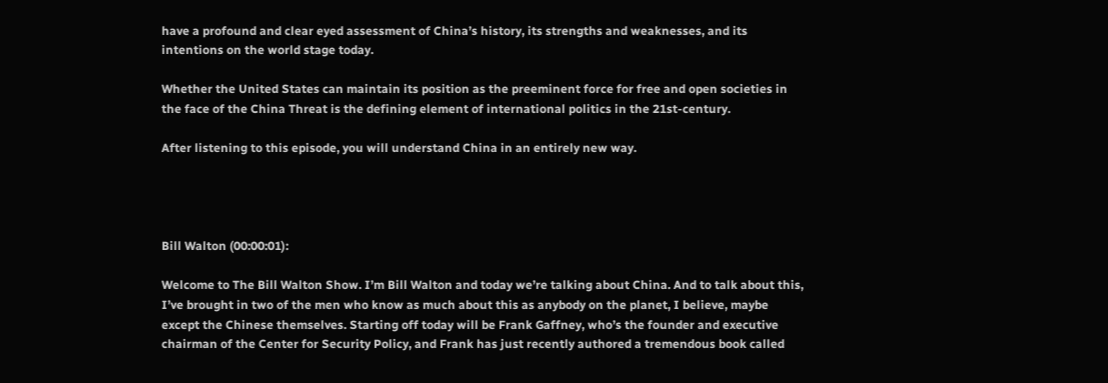have a profound and clear eyed assessment of China’s history, its strengths and weaknesses, and its intentions on the world stage today.

Whether the United States can maintain its position as the preeminent force for free and open societies in the face of the China Threat is the defining element of international politics in the 21st-century.

After listening to this episode, you will understand China in an entirely new way.




Bill Walton (00:00:01):

Welcome to The Bill Walton Show. I’m Bill Walton and today we’re talking about China. And to talk about this, I’ve brought in two of the men who know as much about this as anybody on the planet, I believe, maybe except the Chinese themselves. Starting off today will be Frank Gaffney, who’s the founder and executive chairman of the Center for Security Policy, and Frank has just recently authored a tremendous book called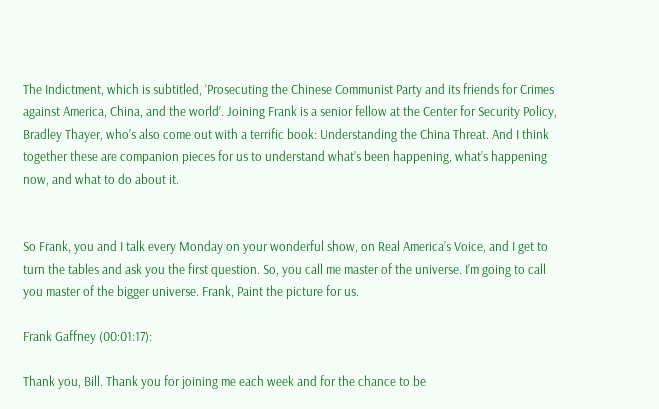The Indictment, which is subtitled, ‘Prosecuting the Chinese Communist Party and its friends for Crimes against America, China, and the world’. Joining Frank is a senior fellow at the Center for Security Policy, Bradley Thayer, who’s also come out with a terrific book: Understanding the China Threat. And I think together these are companion pieces for us to understand what’s been happening, what’s happening now, and what to do about it.


So Frank, you and I talk every Monday on your wonderful show, on Real America’s Voice, and I get to turn the tables and ask you the first question. So, you call me master of the universe. I’m going to call you master of the bigger universe. Frank, Paint the picture for us.

Frank Gaffney (00:01:17):

Thank you, Bill. Thank you for joining me each week and for the chance to be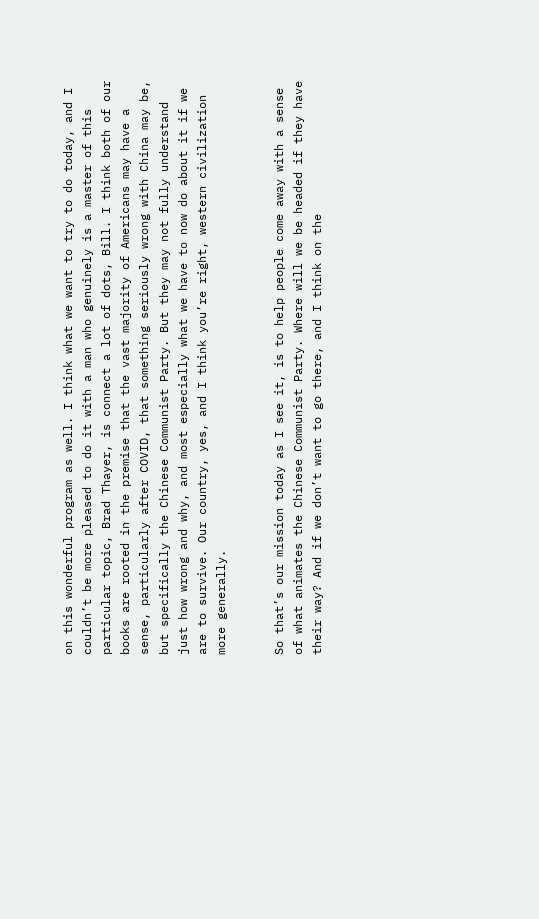on this wonderful program as well. I think what we want to try to do today, and I couldn’t be more pleased to do it with a man who genuinely is a master of this particular topic, Brad Thayer, is connect a lot of dots, Bill. I think both of our books are rooted in the premise that the vast majority of Americans may have a sense, particularly after COVID, that something seriously wrong with China may be, but specifically the Chinese Communist Party. But they may not fully understand just how wrong and why, and most especially what we have to now do about it if we are to survive. Our country, yes, and I think you’re right, western civilization more generally.


So that’s our mission today as I see it, is to help people come away with a sense of what animates the Chinese Communist Party. Where will we be headed if they have their way? And if we don’t want to go there, and I think on the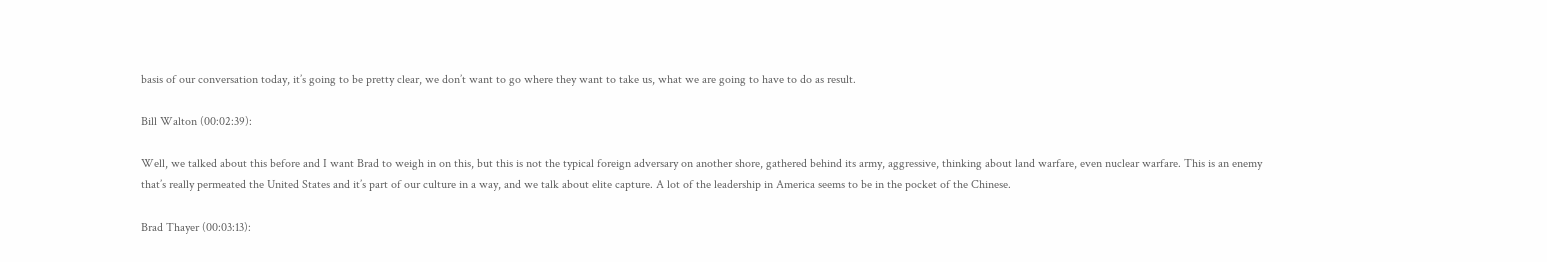basis of our conversation today, it’s going to be pretty clear, we don’t want to go where they want to take us, what we are going to have to do as result.

Bill Walton (00:02:39):

Well, we talked about this before and I want Brad to weigh in on this, but this is not the typical foreign adversary on another shore, gathered behind its army, aggressive, thinking about land warfare, even nuclear warfare. This is an enemy that’s really permeated the United States and it’s part of our culture in a way, and we talk about elite capture. A lot of the leadership in America seems to be in the pocket of the Chinese.

Brad Thayer (00:03:13):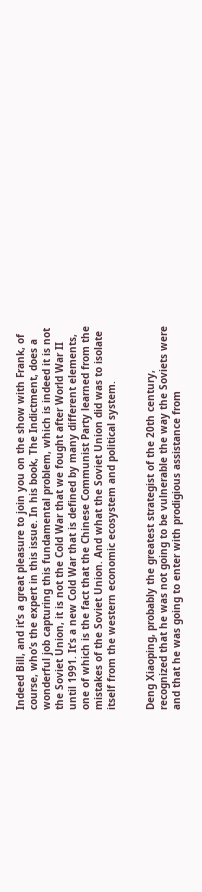Indeed Bill, and it’s a great pleasure to join you on the show with Frank, of course, who’s the expert in this issue. In his book, The Indictment, does a wonderful job capturing this fundamental problem, which is indeed it is not the Soviet Union, it is not the Cold War that we fought after World War II until 1991. It’s a new Cold War that is defined by many different elements, one of which is the fact that the Chinese Communist Party learned from the mistakes of the Soviet Union. And what the Soviet Union did was to isolate itself from the western economic ecosystem and political system.


Deng Xiaoping, probably the greatest strategist of the 20th century, recognized that he was not going to be vulnerable the way the Soviets were and that he was going to enter with prodigious assistance from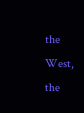the West, the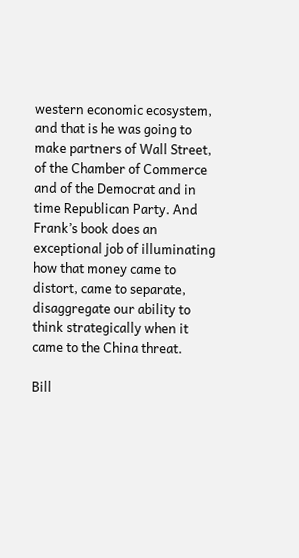western economic ecosystem, and that is he was going to make partners of Wall Street, of the Chamber of Commerce and of the Democrat and in time Republican Party. And Frank’s book does an exceptional job of illuminating how that money came to distort, came to separate, disaggregate our ability to think strategically when it came to the China threat.

Bill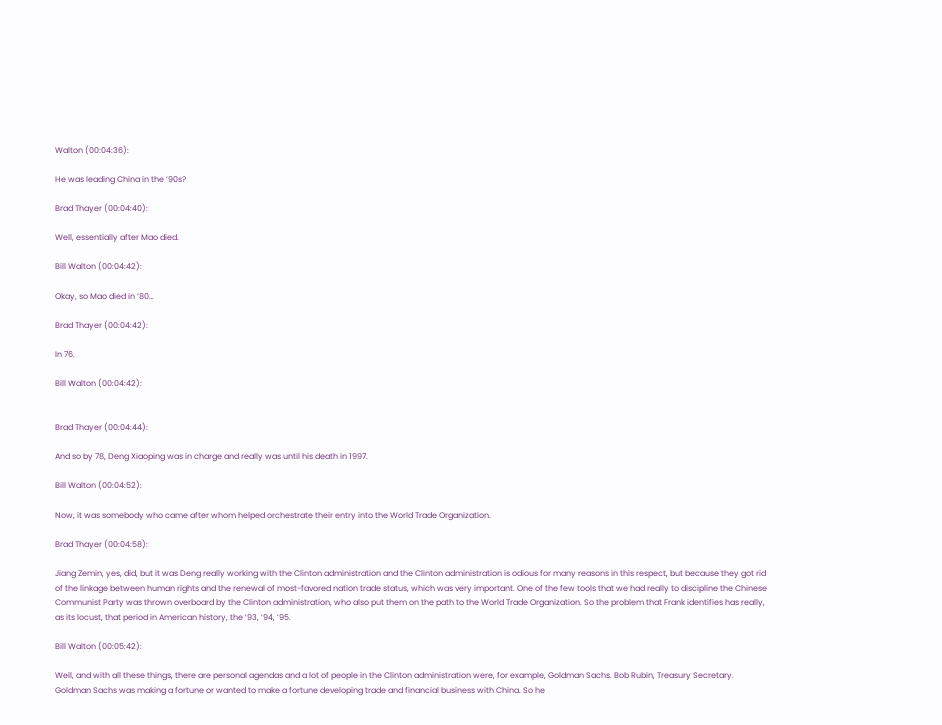Walton (00:04:36):

He was leading China in the ’90s?

Brad Thayer (00:04:40):

Well, essentially after Mao died.

Bill Walton (00:04:42):

Okay, so Mao died in ’80…

Brad Thayer (00:04:42):

In 76.

Bill Walton (00:04:42):


Brad Thayer (00:04:44):

And so by 78, Deng Xiaoping was in charge and really was until his death in 1997.

Bill Walton (00:04:52):

Now, it was somebody who came after whom helped orchestrate their entry into the World Trade Organization.

Brad Thayer (00:04:58):

Jiang Zemin, yes, did, but it was Deng really working with the Clinton administration and the Clinton administration is odious for many reasons in this respect, but because they got rid of the linkage between human rights and the renewal of most-favored nation trade status, which was very important. One of the few tools that we had really to discipline the Chinese Communist Party was thrown overboard by the Clinton administration, who also put them on the path to the World Trade Organization. So the problem that Frank identifies has really, as its locust, that period in American history, the ’93, ’94, ’95.

Bill Walton (00:05:42):

Well, and with all these things, there are personal agendas and a lot of people in the Clinton administration were, for example, Goldman Sachs. Bob Rubin, Treasury Secretary. Goldman Sachs was making a fortune or wanted to make a fortune developing trade and financial business with China. So he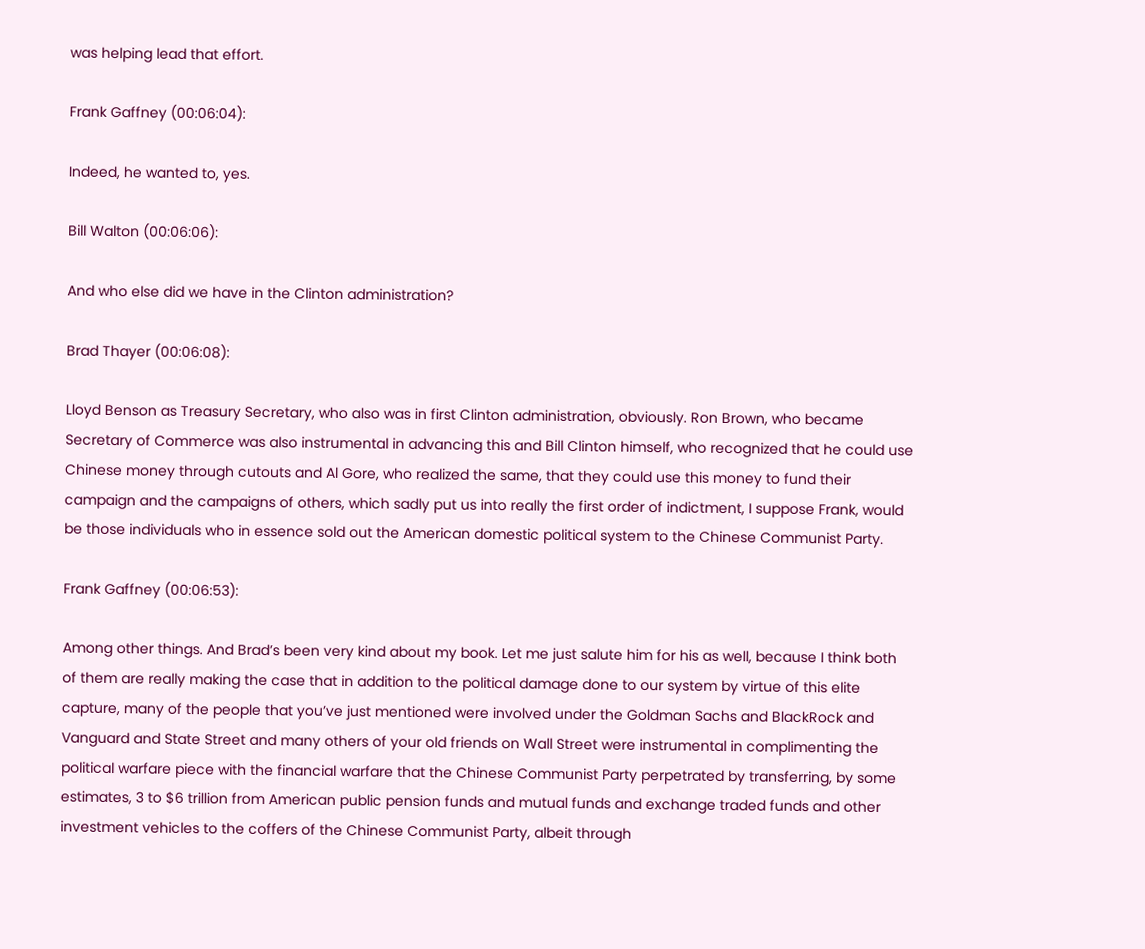was helping lead that effort.

Frank Gaffney (00:06:04):

Indeed, he wanted to, yes.

Bill Walton (00:06:06):

And who else did we have in the Clinton administration?

Brad Thayer (00:06:08):

Lloyd Benson as Treasury Secretary, who also was in first Clinton administration, obviously. Ron Brown, who became Secretary of Commerce was also instrumental in advancing this and Bill Clinton himself, who recognized that he could use Chinese money through cutouts and Al Gore, who realized the same, that they could use this money to fund their campaign and the campaigns of others, which sadly put us into really the first order of indictment, I suppose Frank, would be those individuals who in essence sold out the American domestic political system to the Chinese Communist Party.

Frank Gaffney (00:06:53):

Among other things. And Brad’s been very kind about my book. Let me just salute him for his as well, because I think both of them are really making the case that in addition to the political damage done to our system by virtue of this elite capture, many of the people that you’ve just mentioned were involved under the Goldman Sachs and BlackRock and Vanguard and State Street and many others of your old friends on Wall Street were instrumental in complimenting the political warfare piece with the financial warfare that the Chinese Communist Party perpetrated by transferring, by some estimates, 3 to $6 trillion from American public pension funds and mutual funds and exchange traded funds and other investment vehicles to the coffers of the Chinese Communist Party, albeit through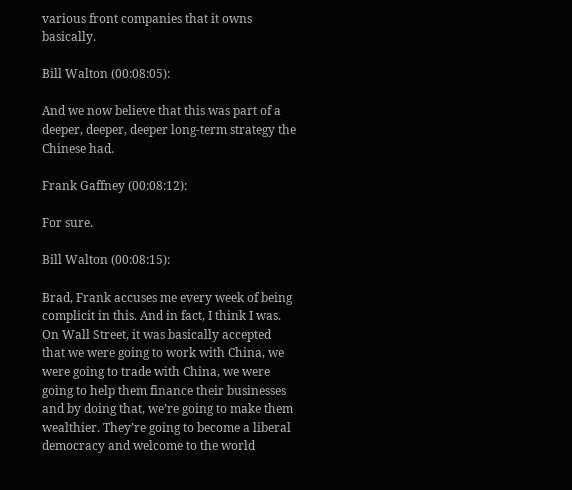various front companies that it owns basically.

Bill Walton (00:08:05):

And we now believe that this was part of a deeper, deeper, deeper long-term strategy the Chinese had.

Frank Gaffney (00:08:12):

For sure.

Bill Walton (00:08:15):

Brad, Frank accuses me every week of being complicit in this. And in fact, I think I was. On Wall Street, it was basically accepted that we were going to work with China, we were going to trade with China, we were going to help them finance their businesses and by doing that, we’re going to make them wealthier. They’re going to become a liberal democracy and welcome to the world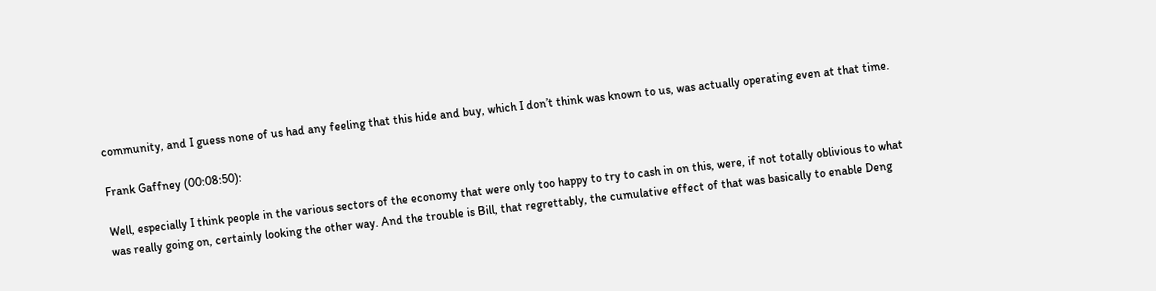community, and I guess none of us had any feeling that this hide and buy, which I don’t think was known to us, was actually operating even at that time.

Frank Gaffney (00:08:50):

Well, especially I think people in the various sectors of the economy that were only too happy to try to cash in on this, were, if not totally oblivious to what was really going on, certainly looking the other way. And the trouble is Bill, that regrettably, the cumulative effect of that was basically to enable Deng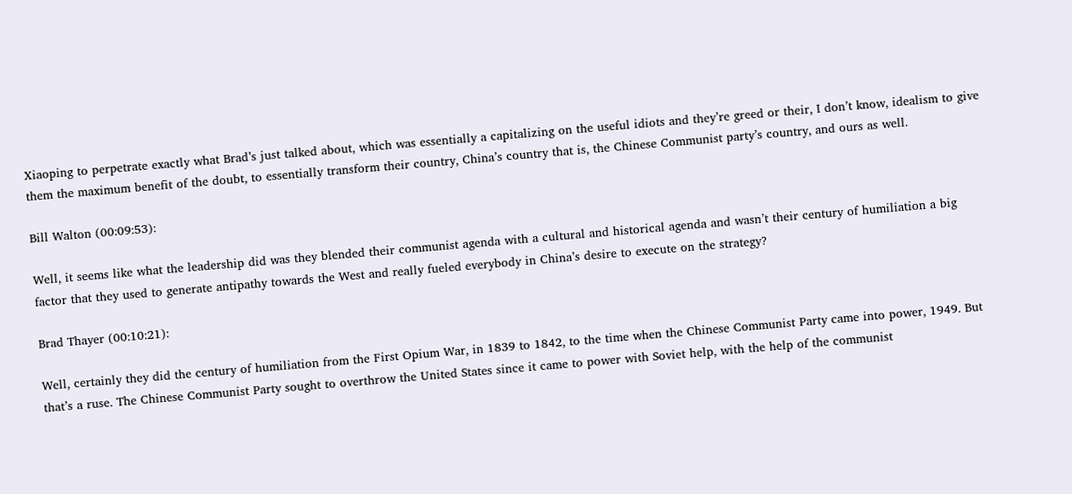Xiaoping to perpetrate exactly what Brad’s just talked about, which was essentially a capitalizing on the useful idiots and they’re greed or their, I don’t know, idealism to give them the maximum benefit of the doubt, to essentially transform their country, China’s country that is, the Chinese Communist party’s country, and ours as well.

Bill Walton (00:09:53):

Well, it seems like what the leadership did was they blended their communist agenda with a cultural and historical agenda and wasn’t their century of humiliation a big factor that they used to generate antipathy towards the West and really fueled everybody in China’s desire to execute on the strategy?

Brad Thayer (00:10:21):

Well, certainly they did the century of humiliation from the First Opium War, in 1839 to 1842, to the time when the Chinese Communist Party came into power, 1949. But that’s a ruse. The Chinese Communist Party sought to overthrow the United States since it came to power with Soviet help, with the help of the communist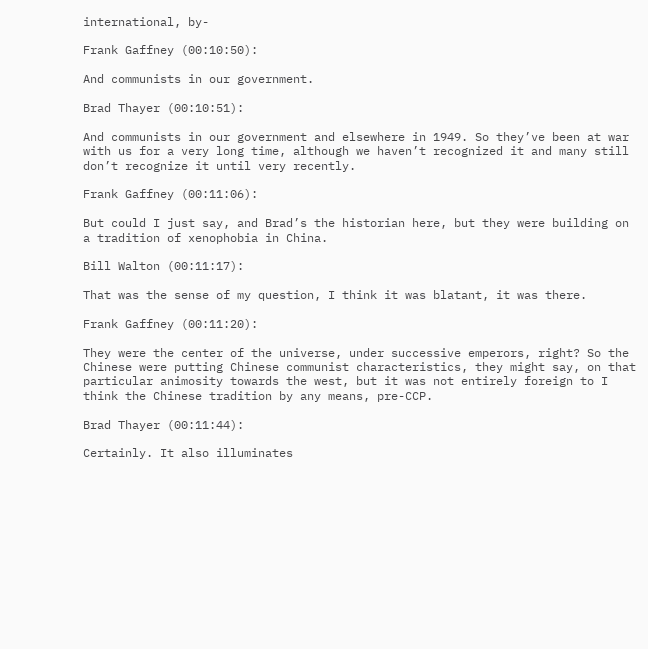international, by-

Frank Gaffney (00:10:50):

And communists in our government.

Brad Thayer (00:10:51):

And communists in our government and elsewhere in 1949. So they’ve been at war with us for a very long time, although we haven’t recognized it and many still don’t recognize it until very recently.

Frank Gaffney (00:11:06):

But could I just say, and Brad’s the historian here, but they were building on a tradition of xenophobia in China.

Bill Walton (00:11:17):

That was the sense of my question, I think it was blatant, it was there.

Frank Gaffney (00:11:20):

They were the center of the universe, under successive emperors, right? So the Chinese were putting Chinese communist characteristics, they might say, on that particular animosity towards the west, but it was not entirely foreign to I think the Chinese tradition by any means, pre-CCP.

Brad Thayer (00:11:44):

Certainly. It also illuminates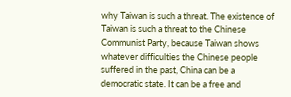why Taiwan is such a threat. The existence of Taiwan is such a threat to the Chinese Communist Party, because Taiwan shows whatever difficulties the Chinese people suffered in the past, China can be a democratic state. It can be a free and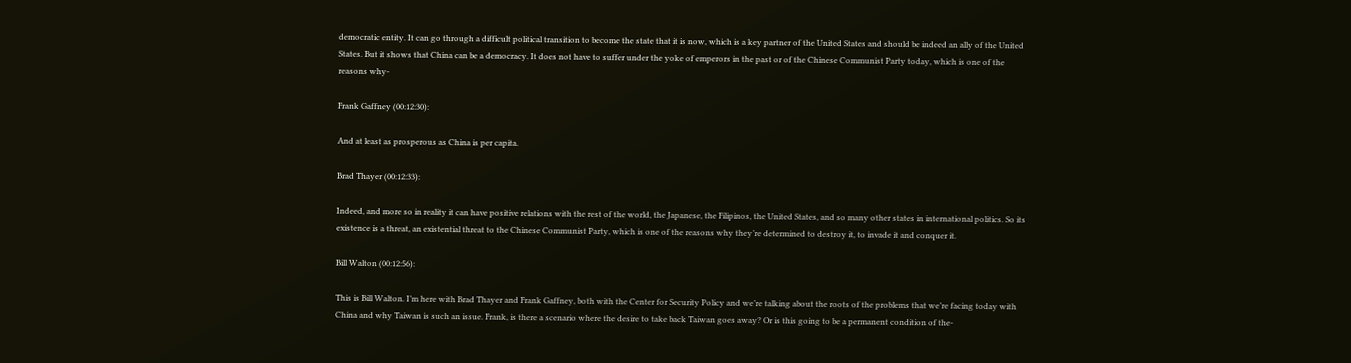democratic entity. It can go through a difficult political transition to become the state that it is now, which is a key partner of the United States and should be indeed an ally of the United States. But it shows that China can be a democracy. It does not have to suffer under the yoke of emperors in the past or of the Chinese Communist Party today, which is one of the reasons why-

Frank Gaffney (00:12:30):

And at least as prosperous as China is per capita.

Brad Thayer (00:12:33):

Indeed, and more so in reality it can have positive relations with the rest of the world, the Japanese, the Filipinos, the United States, and so many other states in international politics. So its existence is a threat, an existential threat to the Chinese Communist Party, which is one of the reasons why they’re determined to destroy it, to invade it and conquer it.

Bill Walton (00:12:56):

This is Bill Walton. I’m here with Brad Thayer and Frank Gaffney, both with the Center for Security Policy and we’re talking about the roots of the problems that we’re facing today with China and why Taiwan is such an issue. Frank, is there a scenario where the desire to take back Taiwan goes away? Or is this going to be a permanent condition of the-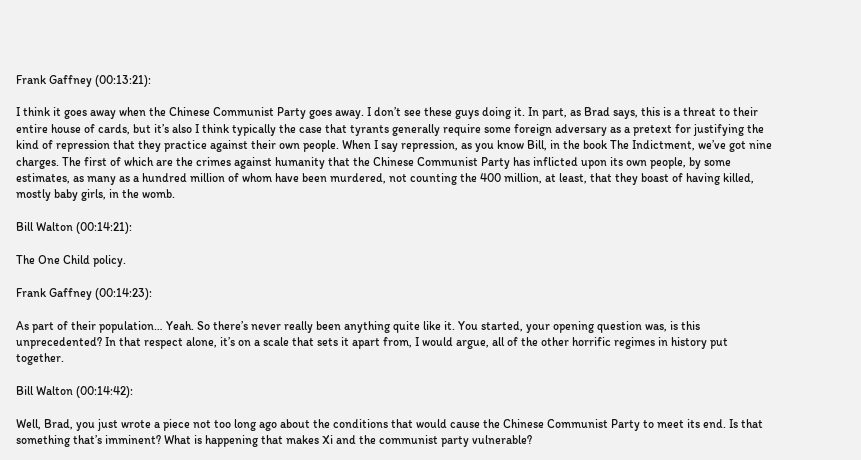Frank Gaffney (00:13:21):

I think it goes away when the Chinese Communist Party goes away. I don’t see these guys doing it. In part, as Brad says, this is a threat to their entire house of cards, but it’s also I think typically the case that tyrants generally require some foreign adversary as a pretext for justifying the kind of repression that they practice against their own people. When I say repression, as you know Bill, in the book The Indictment, we’ve got nine charges. The first of which are the crimes against humanity that the Chinese Communist Party has inflicted upon its own people, by some estimates, as many as a hundred million of whom have been murdered, not counting the 400 million, at least, that they boast of having killed, mostly baby girls, in the womb.

Bill Walton (00:14:21):

The One Child policy.

Frank Gaffney (00:14:23):

As part of their population… Yeah. So there’s never really been anything quite like it. You started, your opening question was, is this unprecedented? In that respect alone, it’s on a scale that sets it apart from, I would argue, all of the other horrific regimes in history put together.

Bill Walton (00:14:42):

Well, Brad, you just wrote a piece not too long ago about the conditions that would cause the Chinese Communist Party to meet its end. Is that something that’s imminent? What is happening that makes Xi and the communist party vulnerable?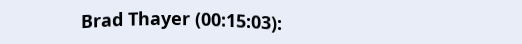Brad Thayer (00:15:03):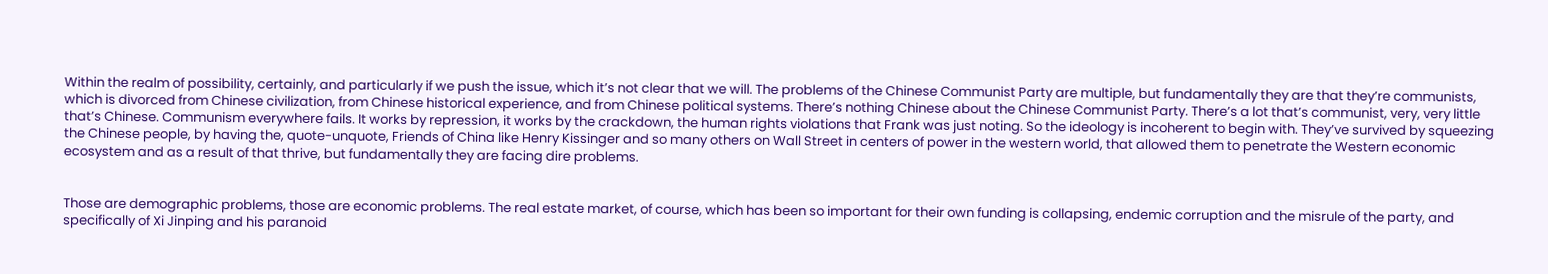Within the realm of possibility, certainly, and particularly if we push the issue, which it’s not clear that we will. The problems of the Chinese Communist Party are multiple, but fundamentally they are that they’re communists, which is divorced from Chinese civilization, from Chinese historical experience, and from Chinese political systems. There’s nothing Chinese about the Chinese Communist Party. There’s a lot that’s communist, very, very little that’s Chinese. Communism everywhere fails. It works by repression, it works by the crackdown, the human rights violations that Frank was just noting. So the ideology is incoherent to begin with. They’ve survived by squeezing the Chinese people, by having the, quote-unquote, Friends of China like Henry Kissinger and so many others on Wall Street in centers of power in the western world, that allowed them to penetrate the Western economic ecosystem and as a result of that thrive, but fundamentally they are facing dire problems.


Those are demographic problems, those are economic problems. The real estate market, of course, which has been so important for their own funding is collapsing, endemic corruption and the misrule of the party, and specifically of Xi Jinping and his paranoid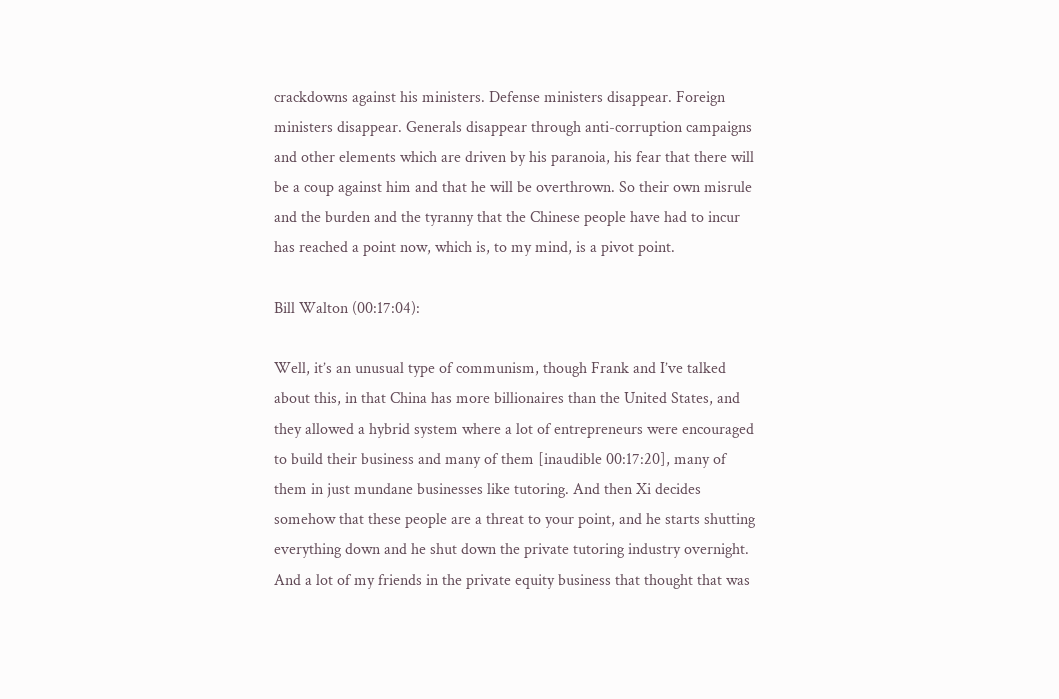crackdowns against his ministers. Defense ministers disappear. Foreign ministers disappear. Generals disappear through anti-corruption campaigns and other elements which are driven by his paranoia, his fear that there will be a coup against him and that he will be overthrown. So their own misrule and the burden and the tyranny that the Chinese people have had to incur has reached a point now, which is, to my mind, is a pivot point.

Bill Walton (00:17:04):

Well, it’s an unusual type of communism, though Frank and I’ve talked about this, in that China has more billionaires than the United States, and they allowed a hybrid system where a lot of entrepreneurs were encouraged to build their business and many of them [inaudible 00:17:20], many of them in just mundane businesses like tutoring. And then Xi decides somehow that these people are a threat to your point, and he starts shutting everything down and he shut down the private tutoring industry overnight. And a lot of my friends in the private equity business that thought that was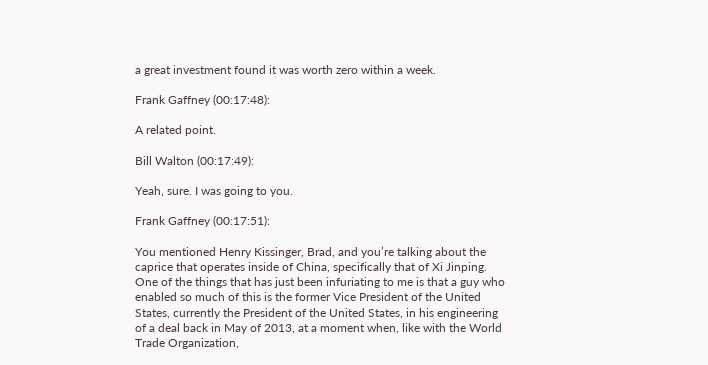a great investment found it was worth zero within a week.

Frank Gaffney (00:17:48):

A related point.

Bill Walton (00:17:49):

Yeah, sure. I was going to you.

Frank Gaffney (00:17:51):

You mentioned Henry Kissinger, Brad, and you’re talking about the caprice that operates inside of China, specifically that of Xi Jinping. One of the things that has just been infuriating to me is that a guy who enabled so much of this is the former Vice President of the United States, currently the President of the United States, in his engineering of a deal back in May of 2013, at a moment when, like with the World Trade Organization,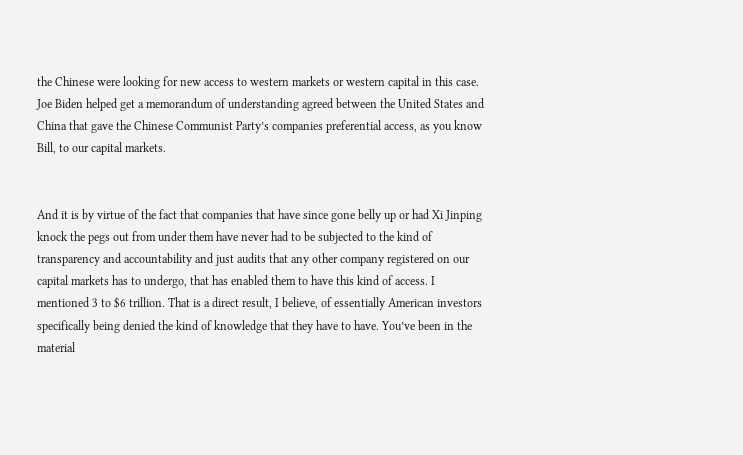the Chinese were looking for new access to western markets or western capital in this case. Joe Biden helped get a memorandum of understanding agreed between the United States and China that gave the Chinese Communist Party’s companies preferential access, as you know Bill, to our capital markets.


And it is by virtue of the fact that companies that have since gone belly up or had Xi Jinping knock the pegs out from under them have never had to be subjected to the kind of transparency and accountability and just audits that any other company registered on our capital markets has to undergo, that has enabled them to have this kind of access. I mentioned 3 to $6 trillion. That is a direct result, I believe, of essentially American investors specifically being denied the kind of knowledge that they have to have. You’ve been in the material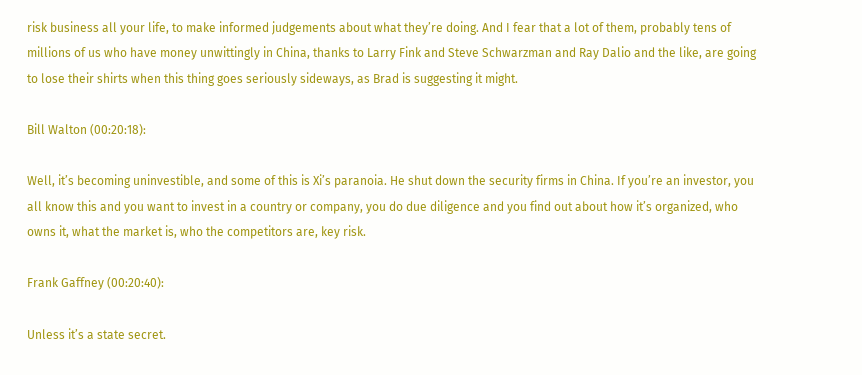risk business all your life, to make informed judgements about what they’re doing. And I fear that a lot of them, probably tens of millions of us who have money unwittingly in China, thanks to Larry Fink and Steve Schwarzman and Ray Dalio and the like, are going to lose their shirts when this thing goes seriously sideways, as Brad is suggesting it might.

Bill Walton (00:20:18):

Well, it’s becoming uninvestible, and some of this is Xi’s paranoia. He shut down the security firms in China. If you’re an investor, you all know this and you want to invest in a country or company, you do due diligence and you find out about how it’s organized, who owns it, what the market is, who the competitors are, key risk.

Frank Gaffney (00:20:40):

Unless it’s a state secret.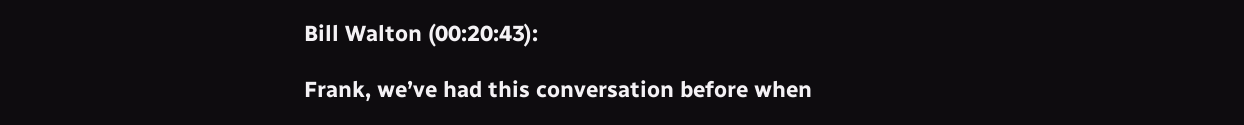Bill Walton (00:20:43):

Frank, we’ve had this conversation before when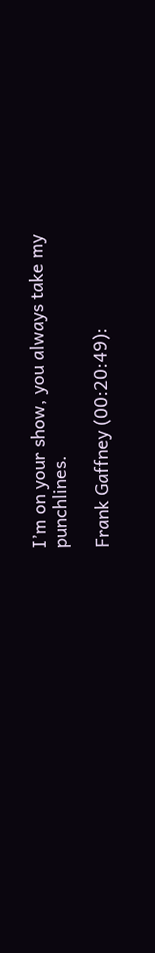I’m on your show, you always take my punchlines.

Frank Gaffney (00:20:49):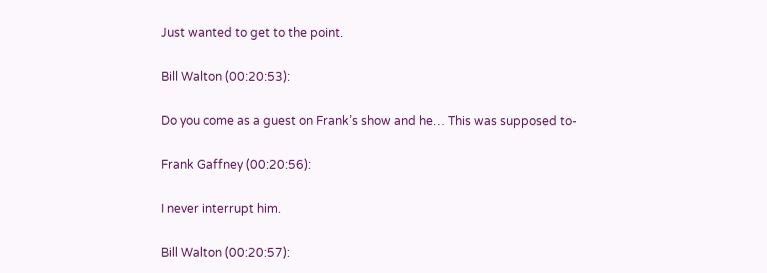Just wanted to get to the point.

Bill Walton (00:20:53):

Do you come as a guest on Frank’s show and he… This was supposed to-

Frank Gaffney (00:20:56):

I never interrupt him.

Bill Walton (00:20:57):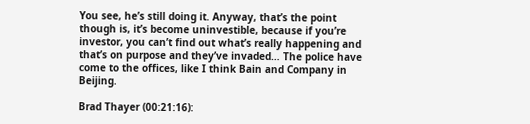You see, he’s still doing it. Anyway, that’s the point though is, it’s become uninvestible, because if you’re investor, you can’t find out what’s really happening and that’s on purpose and they’ve invaded… The police have come to the offices, like I think Bain and Company in Beijing.

Brad Thayer (00:21:16):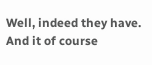Well, indeed they have. And it of course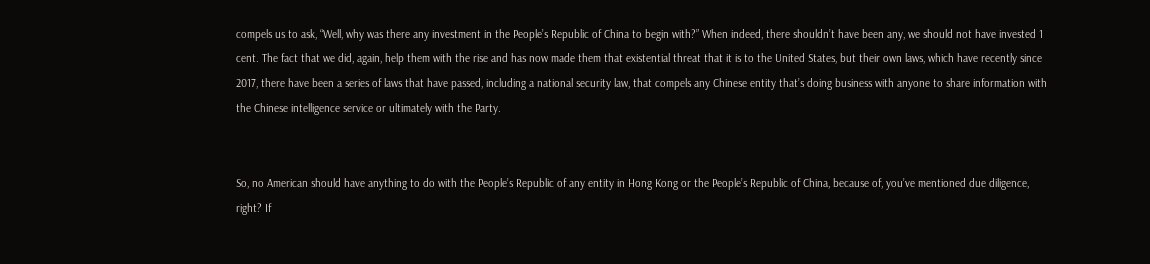compels us to ask, “Well, why was there any investment in the People’s Republic of China to begin with?” When indeed, there shouldn’t have been any, we should not have invested 1 cent. The fact that we did, again, help them with the rise and has now made them that existential threat that it is to the United States, but their own laws, which have recently since 2017, there have been a series of laws that have passed, including a national security law, that compels any Chinese entity that’s doing business with anyone to share information with the Chinese intelligence service or ultimately with the Party.


So, no American should have anything to do with the People’s Republic of any entity in Hong Kong or the People’s Republic of China, because of, you’ve mentioned due diligence, right? If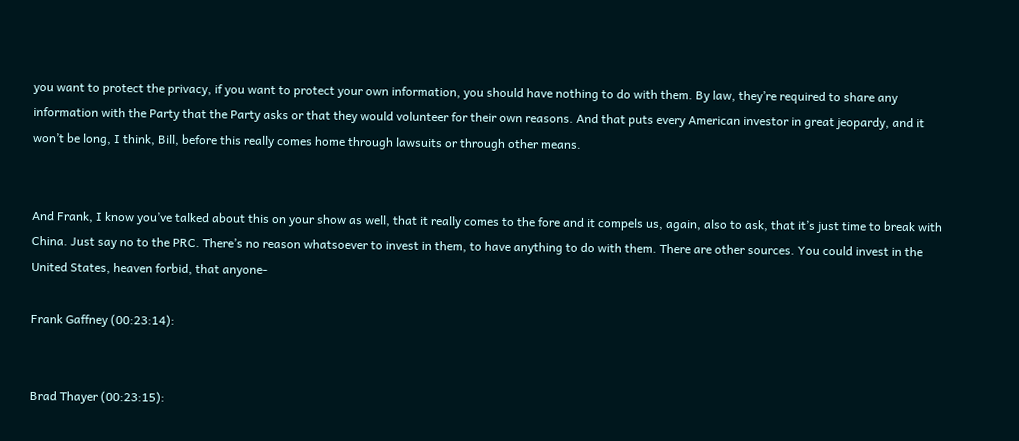you want to protect the privacy, if you want to protect your own information, you should have nothing to do with them. By law, they’re required to share any information with the Party that the Party asks or that they would volunteer for their own reasons. And that puts every American investor in great jeopardy, and it won’t be long, I think, Bill, before this really comes home through lawsuits or through other means.


And Frank, I know you’ve talked about this on your show as well, that it really comes to the fore and it compels us, again, also to ask, that it’s just time to break with China. Just say no to the PRC. There’s no reason whatsoever to invest in them, to have anything to do with them. There are other sources. You could invest in the United States, heaven forbid, that anyone-

Frank Gaffney (00:23:14):


Brad Thayer (00:23:15):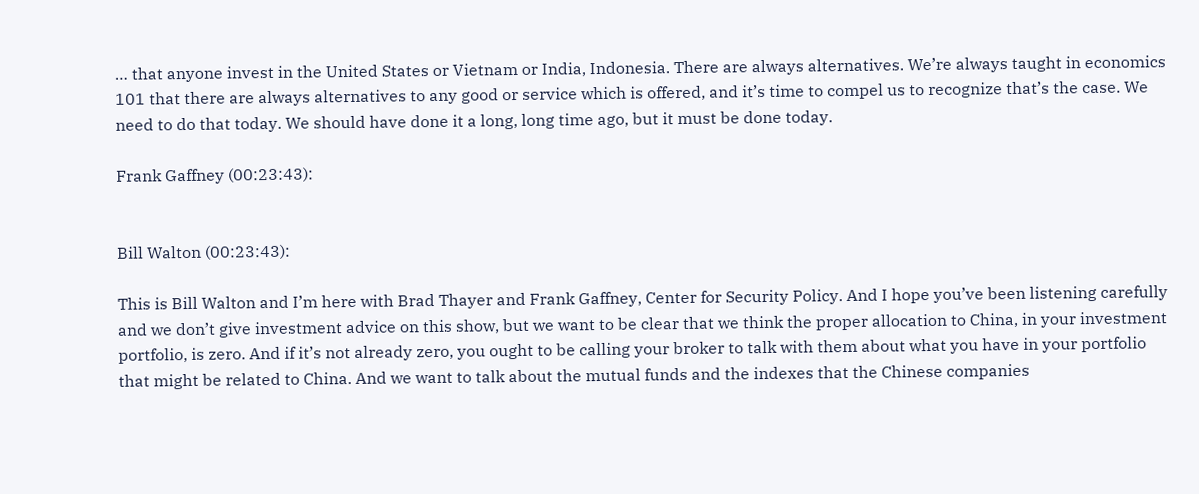… that anyone invest in the United States or Vietnam or India, Indonesia. There are always alternatives. We’re always taught in economics 101 that there are always alternatives to any good or service which is offered, and it’s time to compel us to recognize that’s the case. We need to do that today. We should have done it a long, long time ago, but it must be done today.

Frank Gaffney (00:23:43):


Bill Walton (00:23:43):

This is Bill Walton and I’m here with Brad Thayer and Frank Gaffney, Center for Security Policy. And I hope you’ve been listening carefully and we don’t give investment advice on this show, but we want to be clear that we think the proper allocation to China, in your investment portfolio, is zero. And if it’s not already zero, you ought to be calling your broker to talk with them about what you have in your portfolio that might be related to China. And we want to talk about the mutual funds and the indexes that the Chinese companies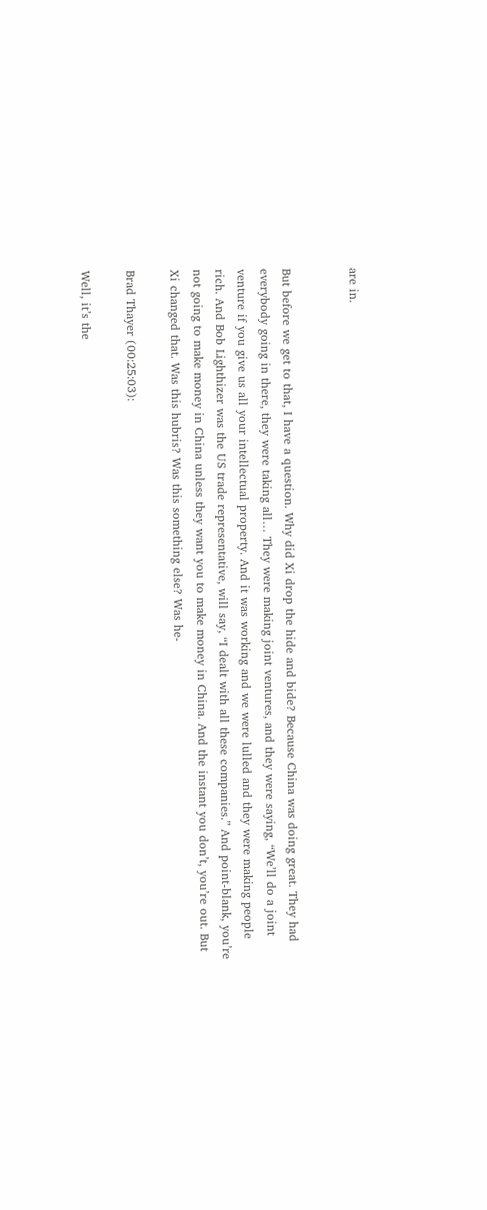are in.


But before we get to that, I have a question. Why did Xi drop the hide and bide? Because China was doing great. They had everybody going in there, they were taking all… They were making joint ventures, and they were saying, “We’ll do a joint venture if you give us all your intellectual property. And it was working and we were lulled and they were making people rich. And Bob Lighthizer was the US trade representative, will say, “I dealt with all these companies.” And point-blank, you’re not going to make money in China unless they want you to make money in China. And the instant you don’t, you’re out. But Xi changed that. Was this hubris? Was this something else? Was he-

Brad Thayer (00:25:03):

Well, it’s the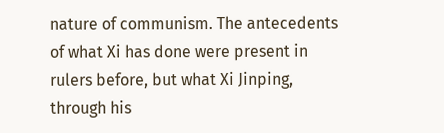nature of communism. The antecedents of what Xi has done were present in rulers before, but what Xi Jinping, through his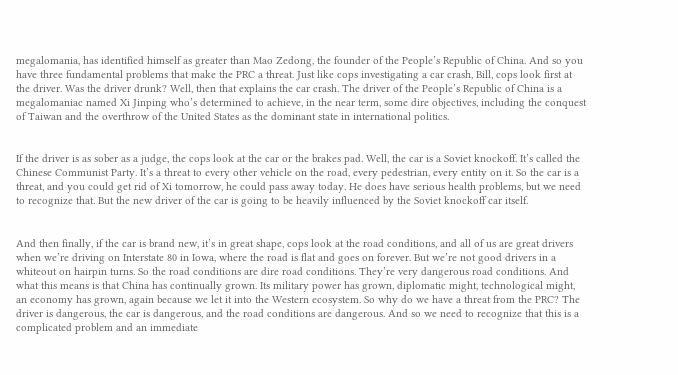megalomania, has identified himself as greater than Mao Zedong, the founder of the People’s Republic of China. And so you have three fundamental problems that make the PRC a threat. Just like cops investigating a car crash, Bill, cops look first at the driver. Was the driver drunk? Well, then that explains the car crash. The driver of the People’s Republic of China is a megalomaniac named Xi Jinping who’s determined to achieve, in the near term, some dire objectives, including the conquest of Taiwan and the overthrow of the United States as the dominant state in international politics.


If the driver is as sober as a judge, the cops look at the car or the brakes pad. Well, the car is a Soviet knockoff. It’s called the Chinese Communist Party. It’s a threat to every other vehicle on the road, every pedestrian, every entity on it. So the car is a threat, and you could get rid of Xi tomorrow, he could pass away today. He does have serious health problems, but we need to recognize that. But the new driver of the car is going to be heavily influenced by the Soviet knockoff car itself.


And then finally, if the car is brand new, it’s in great shape, cops look at the road conditions, and all of us are great drivers when we’re driving on Interstate 80 in Iowa, where the road is flat and goes on forever. But we’re not good drivers in a whiteout on hairpin turns. So the road conditions are dire road conditions. They’re very dangerous road conditions. And what this means is that China has continually grown. Its military power has grown, diplomatic might, technological might, an economy has grown, again because we let it into the Western ecosystem. So why do we have a threat from the PRC? The driver is dangerous, the car is dangerous, and the road conditions are dangerous. And so we need to recognize that this is a complicated problem and an immediate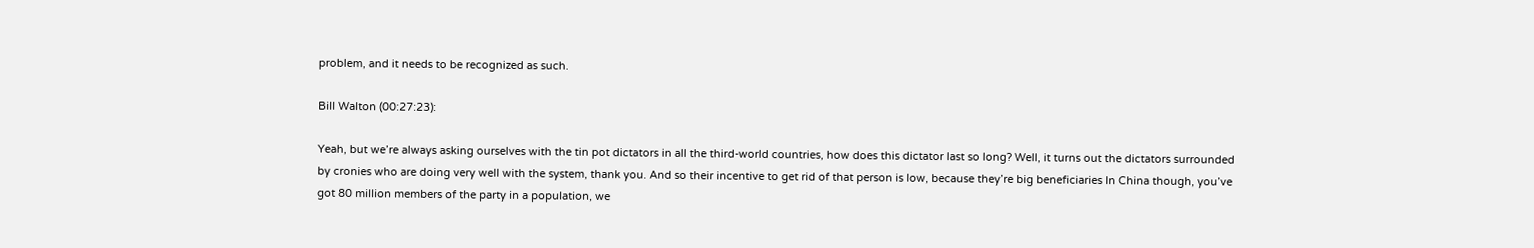problem, and it needs to be recognized as such.

Bill Walton (00:27:23):

Yeah, but we’re always asking ourselves with the tin pot dictators in all the third-world countries, how does this dictator last so long? Well, it turns out the dictators surrounded by cronies who are doing very well with the system, thank you. And so their incentive to get rid of that person is low, because they’re big beneficiaries In China though, you’ve got 80 million members of the party in a population, we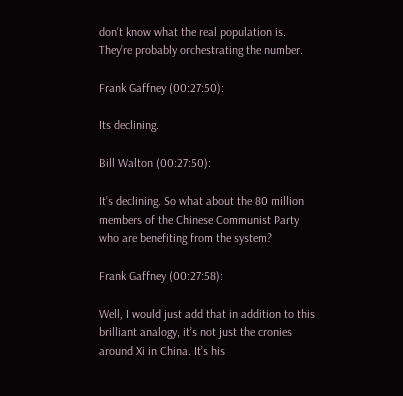don’t know what the real population is. They’re probably orchestrating the number.

Frank Gaffney (00:27:50):

Its declining.

Bill Walton (00:27:50):

It’s declining. So what about the 80 million members of the Chinese Communist Party who are benefiting from the system?

Frank Gaffney (00:27:58):

Well, I would just add that in addition to this brilliant analogy, it’s not just the cronies around Xi in China. It’s his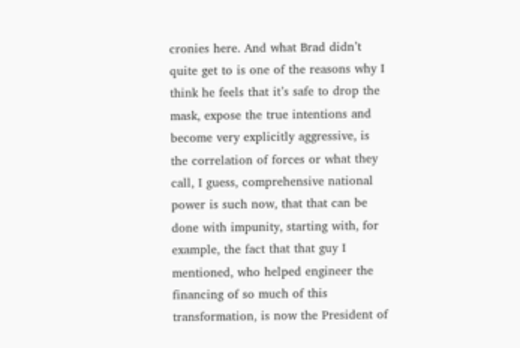cronies here. And what Brad didn’t quite get to is one of the reasons why I think he feels that it’s safe to drop the mask, expose the true intentions and become very explicitly aggressive, is the correlation of forces or what they call, I guess, comprehensive national power is such now, that that can be done with impunity, starting with, for example, the fact that that guy I mentioned, who helped engineer the financing of so much of this transformation, is now the President of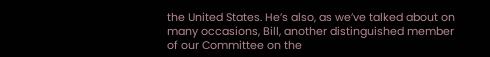the United States. He’s also, as we’ve talked about on many occasions, Bill, another distinguished member of our Committee on the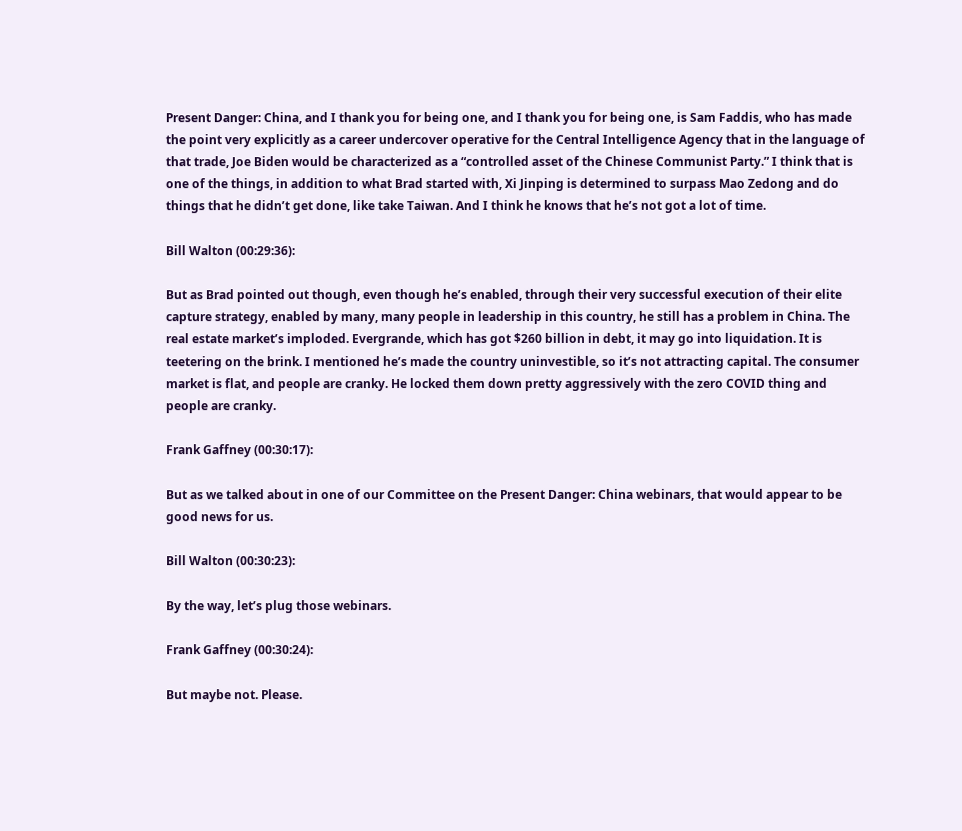Present Danger: China, and I thank you for being one, and I thank you for being one, is Sam Faddis, who has made the point very explicitly as a career undercover operative for the Central Intelligence Agency that in the language of that trade, Joe Biden would be characterized as a “controlled asset of the Chinese Communist Party.” I think that is one of the things, in addition to what Brad started with, Xi Jinping is determined to surpass Mao Zedong and do things that he didn’t get done, like take Taiwan. And I think he knows that he’s not got a lot of time.

Bill Walton (00:29:36):

But as Brad pointed out though, even though he’s enabled, through their very successful execution of their elite capture strategy, enabled by many, many people in leadership in this country, he still has a problem in China. The real estate market’s imploded. Evergrande, which has got $260 billion in debt, it may go into liquidation. It is teetering on the brink. I mentioned he’s made the country uninvestible, so it’s not attracting capital. The consumer market is flat, and people are cranky. He locked them down pretty aggressively with the zero COVID thing and people are cranky.

Frank Gaffney (00:30:17):

But as we talked about in one of our Committee on the Present Danger: China webinars, that would appear to be good news for us.

Bill Walton (00:30:23):

By the way, let’s plug those webinars.

Frank Gaffney (00:30:24):

But maybe not. Please.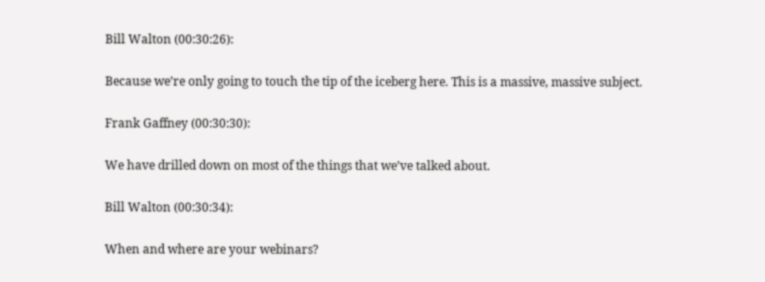Bill Walton (00:30:26):

Because we’re only going to touch the tip of the iceberg here. This is a massive, massive subject.

Frank Gaffney (00:30:30):

We have drilled down on most of the things that we’ve talked about.

Bill Walton (00:30:34):

When and where are your webinars?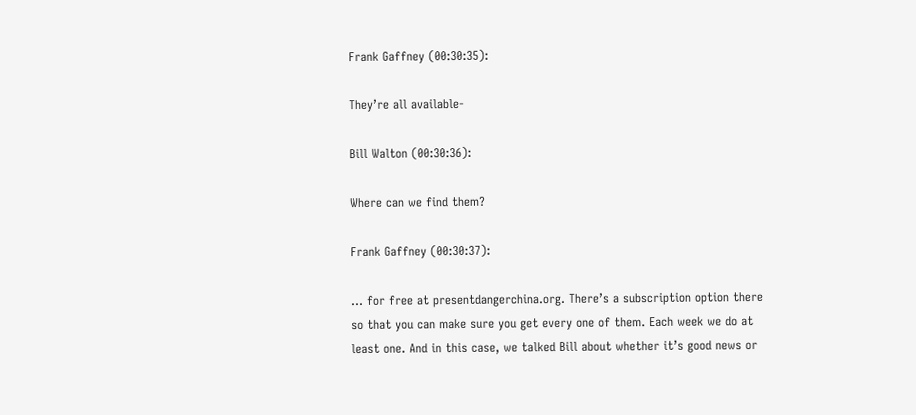Frank Gaffney (00:30:35):

They’re all available-

Bill Walton (00:30:36):

Where can we find them?

Frank Gaffney (00:30:37):

… for free at presentdangerchina.org. There’s a subscription option there so that you can make sure you get every one of them. Each week we do at least one. And in this case, we talked Bill about whether it’s good news or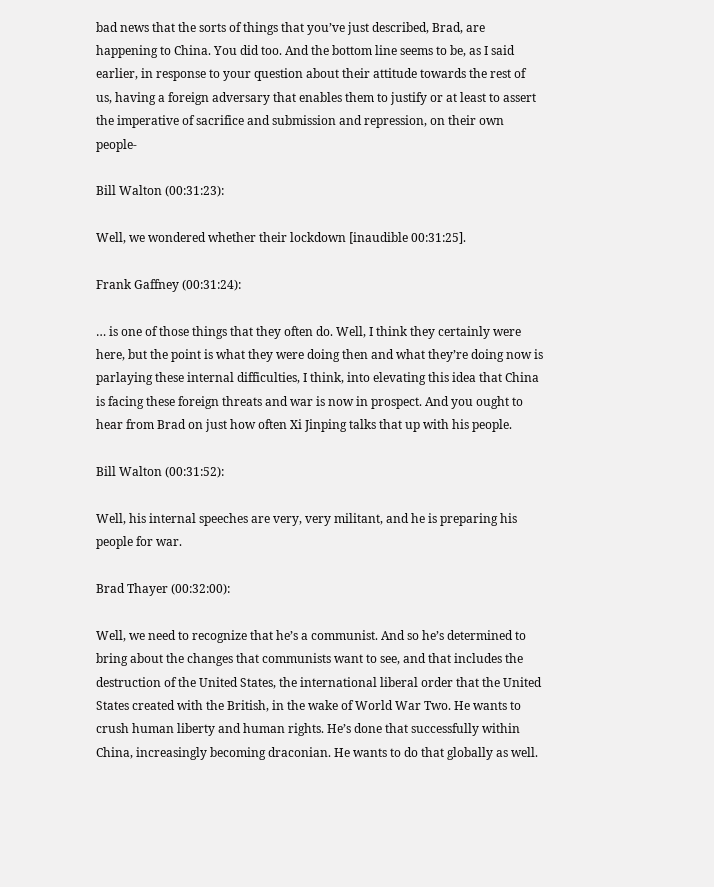bad news that the sorts of things that you’ve just described, Brad, are happening to China. You did too. And the bottom line seems to be, as I said earlier, in response to your question about their attitude towards the rest of us, having a foreign adversary that enables them to justify or at least to assert the imperative of sacrifice and submission and repression, on their own people-

Bill Walton (00:31:23):

Well, we wondered whether their lockdown [inaudible 00:31:25].

Frank Gaffney (00:31:24):

… is one of those things that they often do. Well, I think they certainly were here, but the point is what they were doing then and what they’re doing now is parlaying these internal difficulties, I think, into elevating this idea that China is facing these foreign threats and war is now in prospect. And you ought to hear from Brad on just how often Xi Jinping talks that up with his people.

Bill Walton (00:31:52):

Well, his internal speeches are very, very militant, and he is preparing his people for war.

Brad Thayer (00:32:00):

Well, we need to recognize that he’s a communist. And so he’s determined to bring about the changes that communists want to see, and that includes the destruction of the United States, the international liberal order that the United States created with the British, in the wake of World War Two. He wants to crush human liberty and human rights. He’s done that successfully within China, increasingly becoming draconian. He wants to do that globally as well.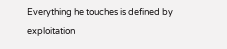Everything he touches is defined by exploitation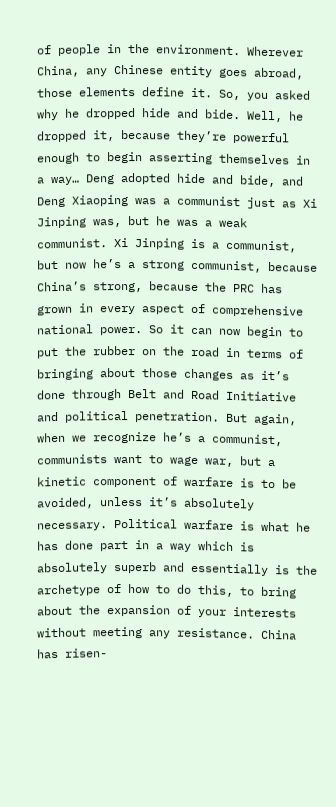of people in the environment. Wherever China, any Chinese entity goes abroad, those elements define it. So, you asked why he dropped hide and bide. Well, he dropped it, because they’re powerful enough to begin asserting themselves in a way… Deng adopted hide and bide, and Deng Xiaoping was a communist just as Xi Jinping was, but he was a weak communist. Xi Jinping is a communist, but now he’s a strong communist, because China’s strong, because the PRC has grown in every aspect of comprehensive national power. So it can now begin to put the rubber on the road in terms of bringing about those changes as it’s done through Belt and Road Initiative and political penetration. But again, when we recognize he’s a communist, communists want to wage war, but a kinetic component of warfare is to be avoided, unless it’s absolutely necessary. Political warfare is what he has done part in a way which is absolutely superb and essentially is the archetype of how to do this, to bring about the expansion of your interests without meeting any resistance. China has risen-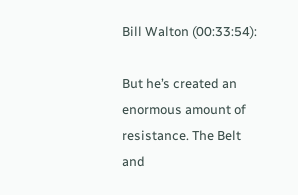Bill Walton (00:33:54):

But he’s created an enormous amount of resistance. The Belt and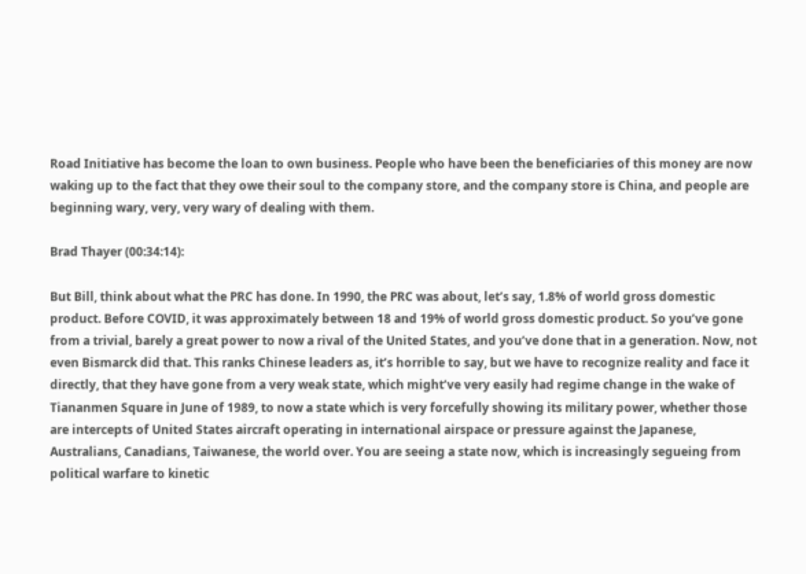Road Initiative has become the loan to own business. People who have been the beneficiaries of this money are now waking up to the fact that they owe their soul to the company store, and the company store is China, and people are beginning wary, very, very wary of dealing with them.

Brad Thayer (00:34:14):

But Bill, think about what the PRC has done. In 1990, the PRC was about, let’s say, 1.8% of world gross domestic product. Before COVID, it was approximately between 18 and 19% of world gross domestic product. So you’ve gone from a trivial, barely a great power to now a rival of the United States, and you’ve done that in a generation. Now, not even Bismarck did that. This ranks Chinese leaders as, it’s horrible to say, but we have to recognize reality and face it directly, that they have gone from a very weak state, which might’ve very easily had regime change in the wake of Tiananmen Square in June of 1989, to now a state which is very forcefully showing its military power, whether those are intercepts of United States aircraft operating in international airspace or pressure against the Japanese, Australians, Canadians, Taiwanese, the world over. You are seeing a state now, which is increasingly segueing from political warfare to kinetic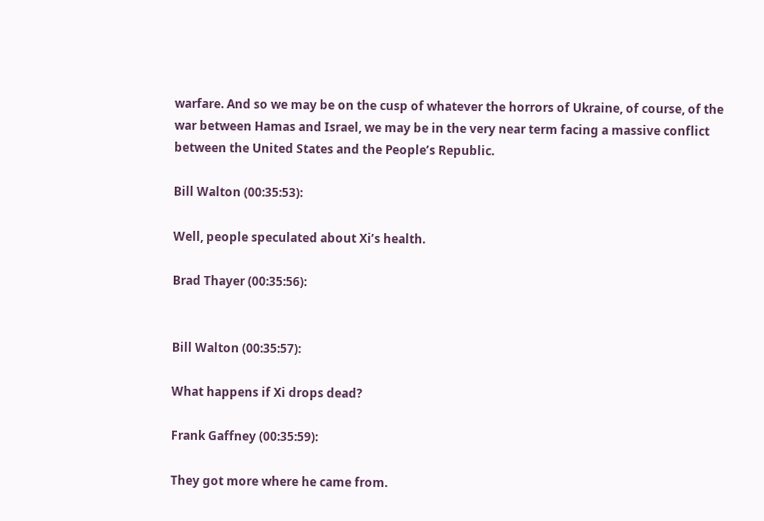warfare. And so we may be on the cusp of whatever the horrors of Ukraine, of course, of the war between Hamas and Israel, we may be in the very near term facing a massive conflict between the United States and the People’s Republic.

Bill Walton (00:35:53):

Well, people speculated about Xi’s health.

Brad Thayer (00:35:56):


Bill Walton (00:35:57):

What happens if Xi drops dead?

Frank Gaffney (00:35:59):

They got more where he came from.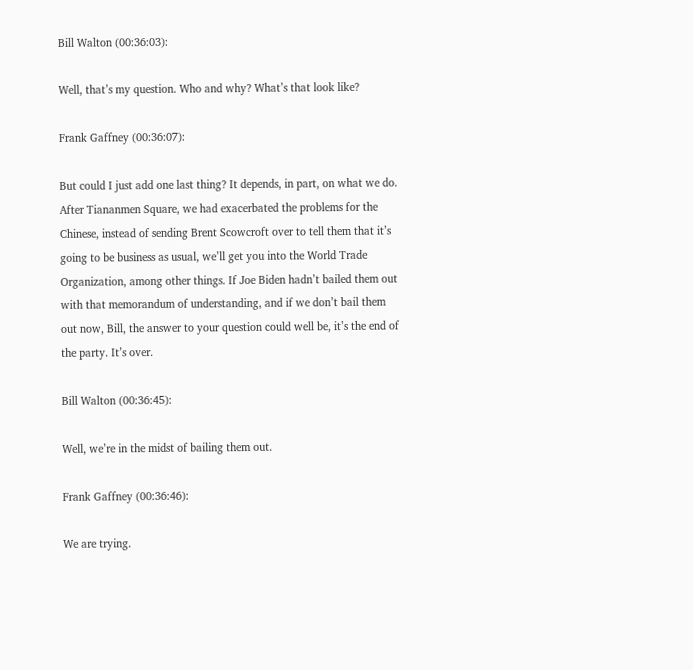Bill Walton (00:36:03):

Well, that’s my question. Who and why? What’s that look like?

Frank Gaffney (00:36:07):

But could I just add one last thing? It depends, in part, on what we do. After Tiananmen Square, we had exacerbated the problems for the Chinese, instead of sending Brent Scowcroft over to tell them that it’s going to be business as usual, we’ll get you into the World Trade Organization, among other things. If Joe Biden hadn’t bailed them out with that memorandum of understanding, and if we don’t bail them out now, Bill, the answer to your question could well be, it’s the end of the party. It’s over.

Bill Walton (00:36:45):

Well, we’re in the midst of bailing them out.

Frank Gaffney (00:36:46):

We are trying.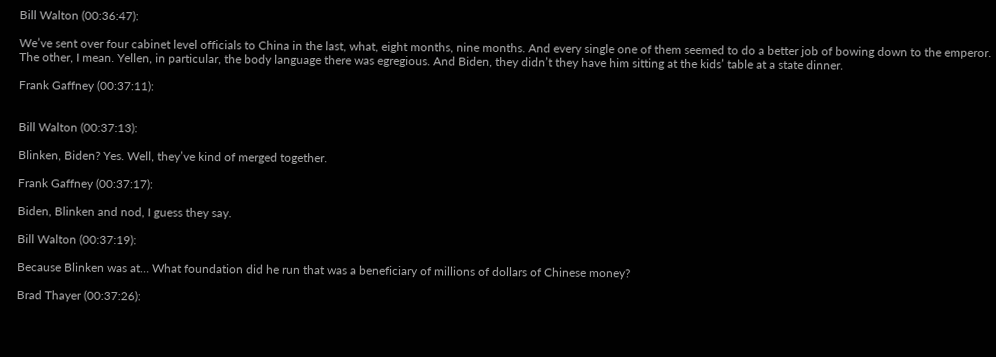Bill Walton (00:36:47):

We’ve sent over four cabinet level officials to China in the last, what, eight months, nine months. And every single one of them seemed to do a better job of bowing down to the emperor. The other, I mean. Yellen, in particular, the body language there was egregious. And Biden, they didn’t they have him sitting at the kids’ table at a state dinner.

Frank Gaffney (00:37:11):


Bill Walton (00:37:13):

Blinken, Biden? Yes. Well, they’ve kind of merged together.

Frank Gaffney (00:37:17):

Biden, Blinken and nod, I guess they say.

Bill Walton (00:37:19):

Because Blinken was at… What foundation did he run that was a beneficiary of millions of dollars of Chinese money?

Brad Thayer (00:37:26):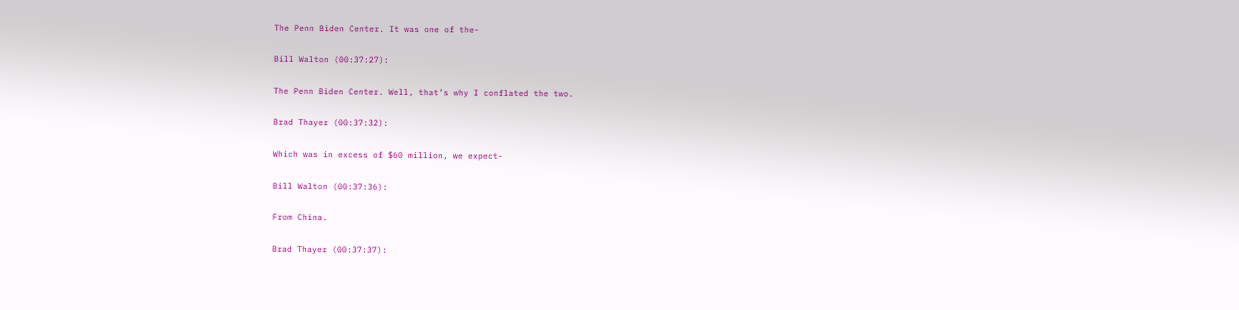The Penn Biden Center. It was one of the-

Bill Walton (00:37:27):

The Penn Biden Center. Well, that’s why I conflated the two.

Brad Thayer (00:37:32):

Which was in excess of $60 million, we expect-

Bill Walton (00:37:36):

From China.

Brad Thayer (00:37:37):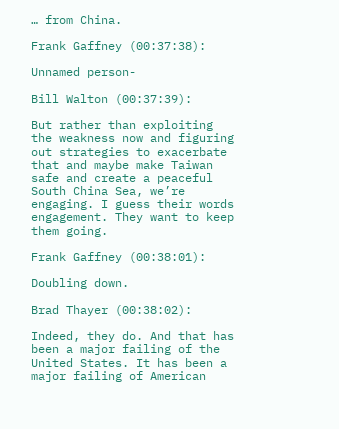… from China.

Frank Gaffney (00:37:38):

Unnamed person-

Bill Walton (00:37:39):

But rather than exploiting the weakness now and figuring out strategies to exacerbate that and maybe make Taiwan safe and create a peaceful South China Sea, we’re engaging. I guess their words engagement. They want to keep them going.

Frank Gaffney (00:38:01):

Doubling down.

Brad Thayer (00:38:02):

Indeed, they do. And that has been a major failing of the United States. It has been a major failing of American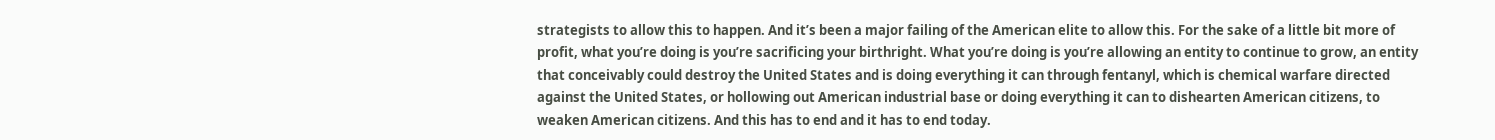strategists to allow this to happen. And it’s been a major failing of the American elite to allow this. For the sake of a little bit more of profit, what you’re doing is you’re sacrificing your birthright. What you’re doing is you’re allowing an entity to continue to grow, an entity that conceivably could destroy the United States and is doing everything it can through fentanyl, which is chemical warfare directed against the United States, or hollowing out American industrial base or doing everything it can to dishearten American citizens, to weaken American citizens. And this has to end and it has to end today.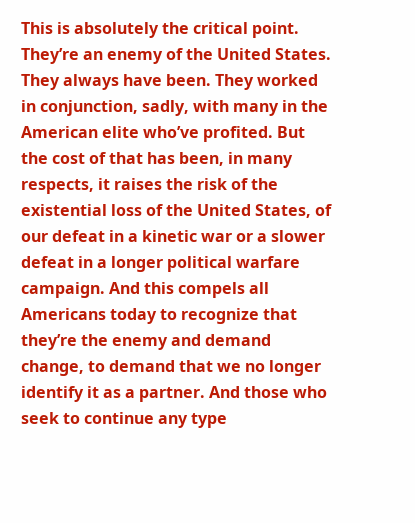This is absolutely the critical point. They’re an enemy of the United States. They always have been. They worked in conjunction, sadly, with many in the American elite who’ve profited. But the cost of that has been, in many respects, it raises the risk of the existential loss of the United States, of our defeat in a kinetic war or a slower defeat in a longer political warfare campaign. And this compels all Americans today to recognize that they’re the enemy and demand change, to demand that we no longer identify it as a partner. And those who seek to continue any type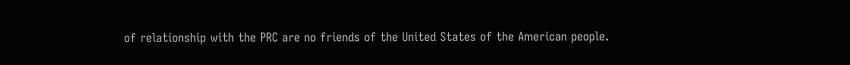of relationship with the PRC are no friends of the United States of the American people.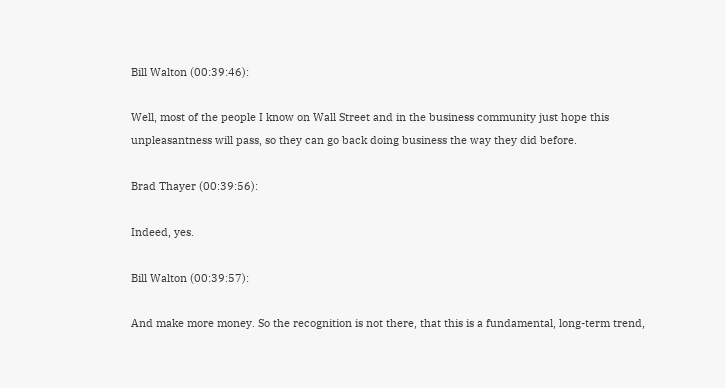Bill Walton (00:39:46):

Well, most of the people I know on Wall Street and in the business community just hope this unpleasantness will pass, so they can go back doing business the way they did before.

Brad Thayer (00:39:56):

Indeed, yes.

Bill Walton (00:39:57):

And make more money. So the recognition is not there, that this is a fundamental, long-term trend,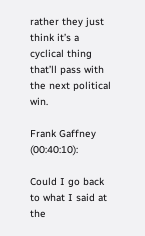rather they just think it’s a cyclical thing that’ll pass with the next political win.

Frank Gaffney (00:40:10):

Could I go back to what I said at the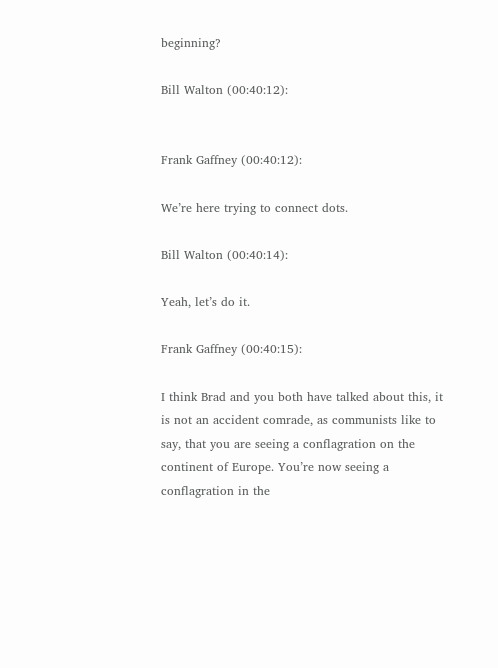beginning?

Bill Walton (00:40:12):


Frank Gaffney (00:40:12):

We’re here trying to connect dots.

Bill Walton (00:40:14):

Yeah, let’s do it.

Frank Gaffney (00:40:15):

I think Brad and you both have talked about this, it is not an accident comrade, as communists like to say, that you are seeing a conflagration on the continent of Europe. You’re now seeing a conflagration in the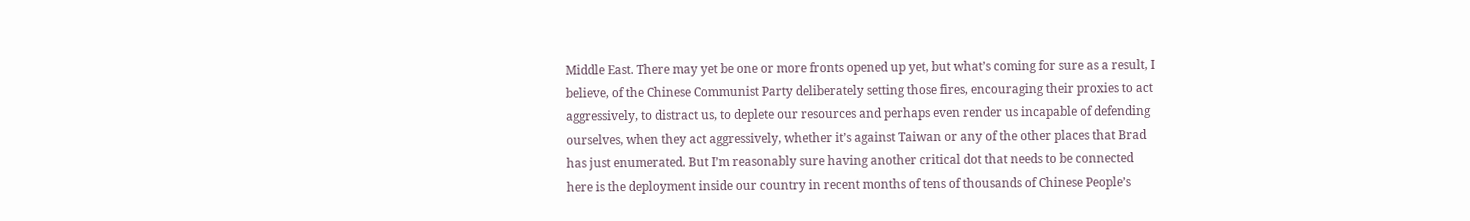Middle East. There may yet be one or more fronts opened up yet, but what’s coming for sure as a result, I believe, of the Chinese Communist Party deliberately setting those fires, encouraging their proxies to act aggressively, to distract us, to deplete our resources and perhaps even render us incapable of defending ourselves, when they act aggressively, whether it’s against Taiwan or any of the other places that Brad has just enumerated. But I’m reasonably sure having another critical dot that needs to be connected here is the deployment inside our country in recent months of tens of thousands of Chinese People’s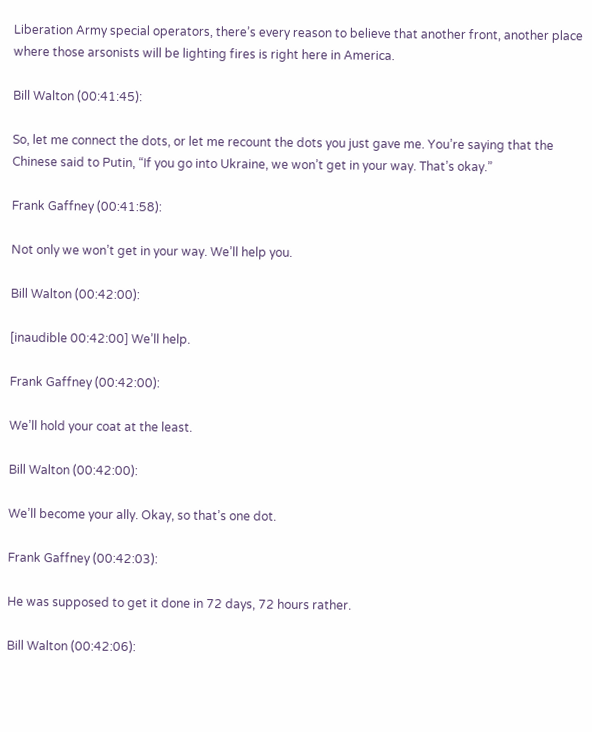Liberation Army special operators, there’s every reason to believe that another front, another place where those arsonists will be lighting fires is right here in America.

Bill Walton (00:41:45):

So, let me connect the dots, or let me recount the dots you just gave me. You’re saying that the Chinese said to Putin, “If you go into Ukraine, we won’t get in your way. That’s okay.”

Frank Gaffney (00:41:58):

Not only we won’t get in your way. We’ll help you.

Bill Walton (00:42:00):

[inaudible 00:42:00] We’ll help.

Frank Gaffney (00:42:00):

We’ll hold your coat at the least.

Bill Walton (00:42:00):

We’ll become your ally. Okay, so that’s one dot.

Frank Gaffney (00:42:03):

He was supposed to get it done in 72 days, 72 hours rather.

Bill Walton (00:42:06):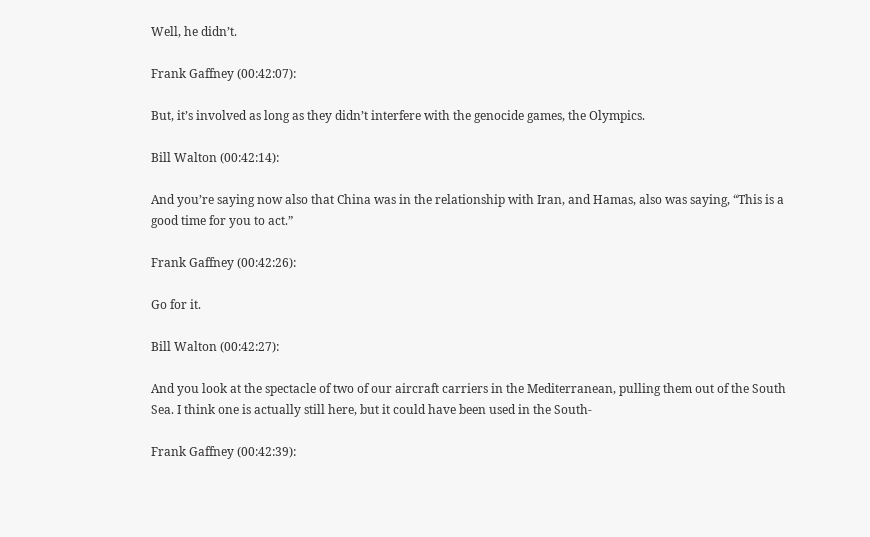Well, he didn’t.

Frank Gaffney (00:42:07):

But, it’s involved as long as they didn’t interfere with the genocide games, the Olympics.

Bill Walton (00:42:14):

And you’re saying now also that China was in the relationship with Iran, and Hamas, also was saying, “This is a good time for you to act.”

Frank Gaffney (00:42:26):

Go for it.

Bill Walton (00:42:27):

And you look at the spectacle of two of our aircraft carriers in the Mediterranean, pulling them out of the South Sea. I think one is actually still here, but it could have been used in the South-

Frank Gaffney (00:42:39):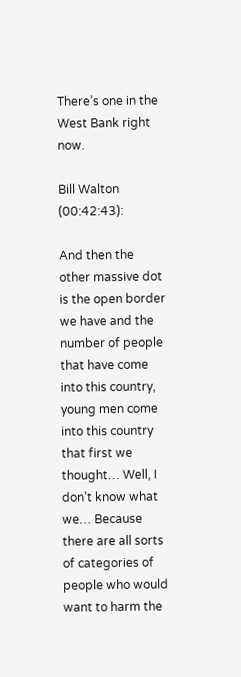There’s one in the West Bank right now.

Bill Walton (00:42:43):

And then the other massive dot is the open border we have and the number of people that have come into this country, young men come into this country that first we thought… Well, I don’t know what we… Because there are all sorts of categories of people who would want to harm the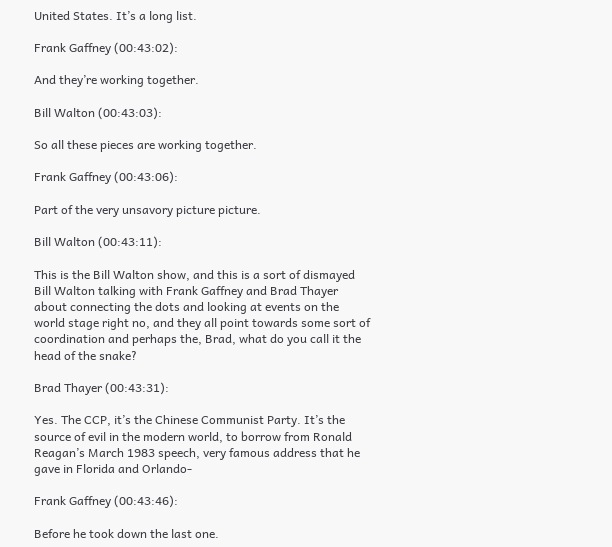United States. It’s a long list.

Frank Gaffney (00:43:02):

And they’re working together.

Bill Walton (00:43:03):

So all these pieces are working together.

Frank Gaffney (00:43:06):

Part of the very unsavory picture picture.

Bill Walton (00:43:11):

This is the Bill Walton show, and this is a sort of dismayed Bill Walton talking with Frank Gaffney and Brad Thayer about connecting the dots and looking at events on the world stage right no, and they all point towards some sort of coordination and perhaps the, Brad, what do you call it the head of the snake?

Brad Thayer (00:43:31):

Yes. The CCP, it’s the Chinese Communist Party. It’s the source of evil in the modern world, to borrow from Ronald Reagan’s March 1983 speech, very famous address that he gave in Florida and Orlando-

Frank Gaffney (00:43:46):

Before he took down the last one.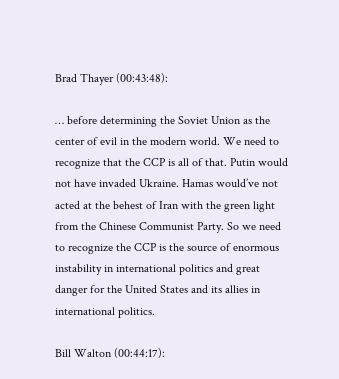Brad Thayer (00:43:48):

… before determining the Soviet Union as the center of evil in the modern world. We need to recognize that the CCP is all of that. Putin would not have invaded Ukraine. Hamas would’ve not acted at the behest of Iran with the green light from the Chinese Communist Party. So we need to recognize the CCP is the source of enormous instability in international politics and great danger for the United States and its allies in international politics.

Bill Walton (00:44:17):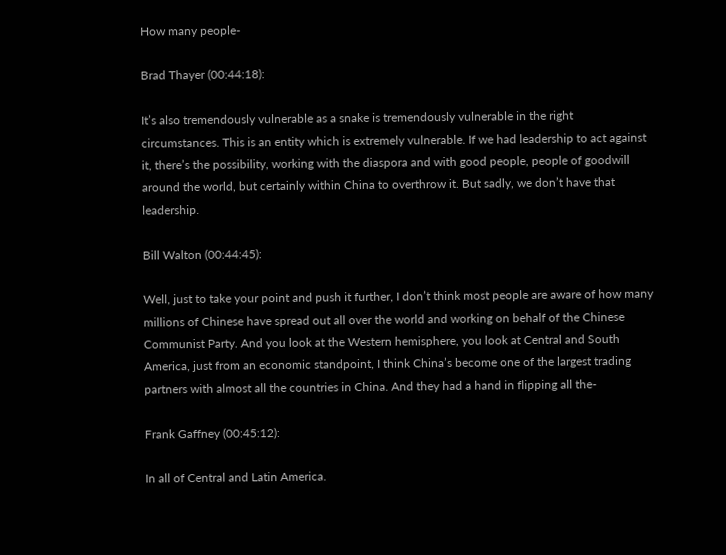How many people-

Brad Thayer (00:44:18):

It’s also tremendously vulnerable as a snake is tremendously vulnerable in the right circumstances. This is an entity which is extremely vulnerable. If we had leadership to act against it, there’s the possibility, working with the diaspora and with good people, people of goodwill around the world, but certainly within China to overthrow it. But sadly, we don’t have that leadership.

Bill Walton (00:44:45):

Well, just to take your point and push it further, I don’t think most people are aware of how many millions of Chinese have spread out all over the world and working on behalf of the Chinese Communist Party. And you look at the Western hemisphere, you look at Central and South America, just from an economic standpoint, I think China’s become one of the largest trading partners with almost all the countries in China. And they had a hand in flipping all the-

Frank Gaffney (00:45:12):

In all of Central and Latin America.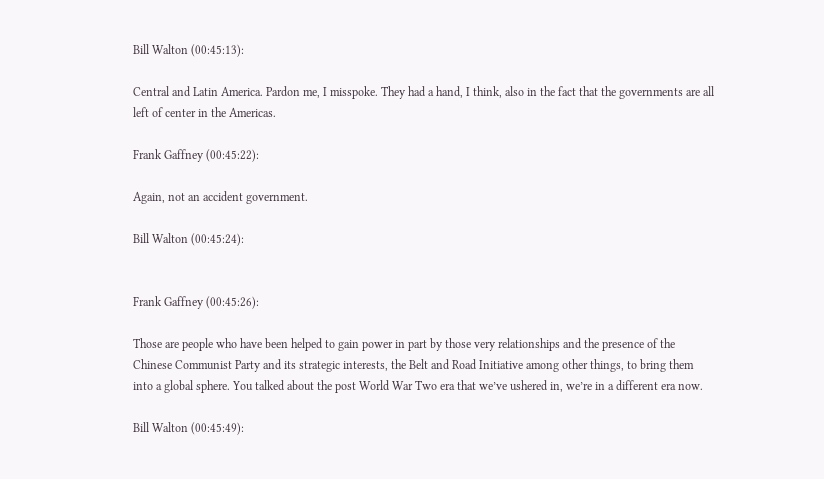Bill Walton (00:45:13):

Central and Latin America. Pardon me, I misspoke. They had a hand, I think, also in the fact that the governments are all left of center in the Americas.

Frank Gaffney (00:45:22):

Again, not an accident government.

Bill Walton (00:45:24):


Frank Gaffney (00:45:26):

Those are people who have been helped to gain power in part by those very relationships and the presence of the Chinese Communist Party and its strategic interests, the Belt and Road Initiative among other things, to bring them into a global sphere. You talked about the post World War Two era that we’ve ushered in, we’re in a different era now.

Bill Walton (00:45:49):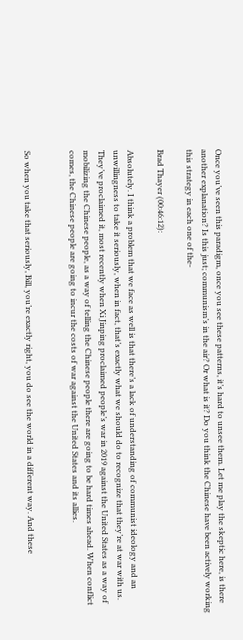Once you’ve seen this paradigm, once you see these patterns, it’s hard to unsee them. Let me play the skeptic here, is there another explanation? Is this just; communism’s in the air? Or what is it? Do you think the Chinese have been actively working this strategy in each one of the-

Brad Thayer (00:46:12):

Absolutely. I think a problem that we face as well is that there’s a lack of understanding of communist ideology and an unwillingness to take it seriously, when in fact, that’s exactly what we should do to recognize that they’re at war with us. They’ve proclaimed it, most recently when Xi Jinping proclaimed people’s war in 2019 against the United States as a way of mobilizing the Chinese people, as a way of telling the Chinese people there are going to be hard times ahead. When conflict comes, the Chinese people are going to incur the costs of war against the United States and its allies.


So when you take that seriously, Bill, you’re exactly right, you do see the world in a different way. And these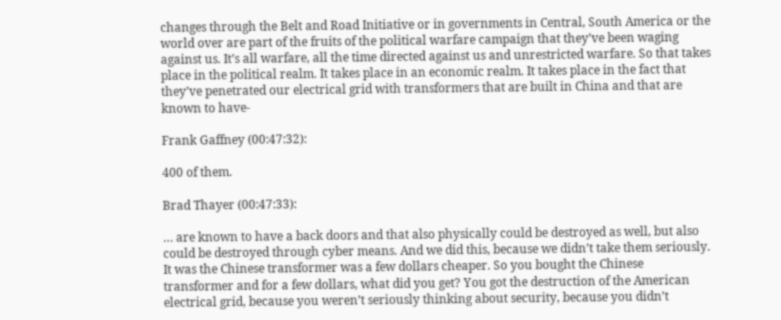changes through the Belt and Road Initiative or in governments in Central, South America or the world over are part of the fruits of the political warfare campaign that they’ve been waging against us. It’s all warfare, all the time directed against us and unrestricted warfare. So that takes place in the political realm. It takes place in an economic realm. It takes place in the fact that they’ve penetrated our electrical grid with transformers that are built in China and that are known to have-

Frank Gaffney (00:47:32):

400 of them.

Brad Thayer (00:47:33):

… are known to have a back doors and that also physically could be destroyed as well, but also could be destroyed through cyber means. And we did this, because we didn’t take them seriously. It was the Chinese transformer was a few dollars cheaper. So you bought the Chinese transformer and for a few dollars, what did you get? You got the destruction of the American electrical grid, because you weren’t seriously thinking about security, because you didn’t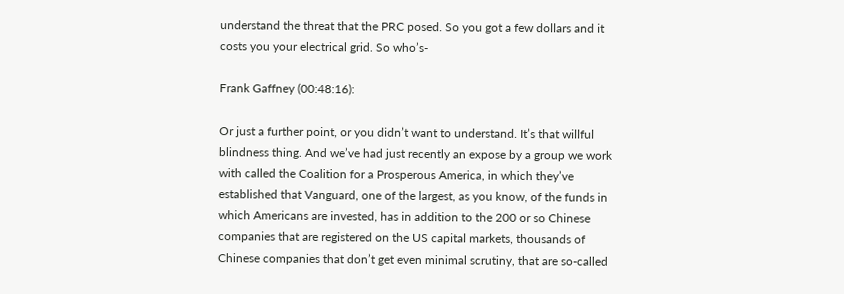understand the threat that the PRC posed. So you got a few dollars and it costs you your electrical grid. So who’s-

Frank Gaffney (00:48:16):

Or just a further point, or you didn’t want to understand. It’s that willful blindness thing. And we’ve had just recently an expose by a group we work with called the Coalition for a Prosperous America, in which they’ve established that Vanguard, one of the largest, as you know, of the funds in which Americans are invested, has in addition to the 200 or so Chinese companies that are registered on the US capital markets, thousands of Chinese companies that don’t get even minimal scrutiny, that are so-called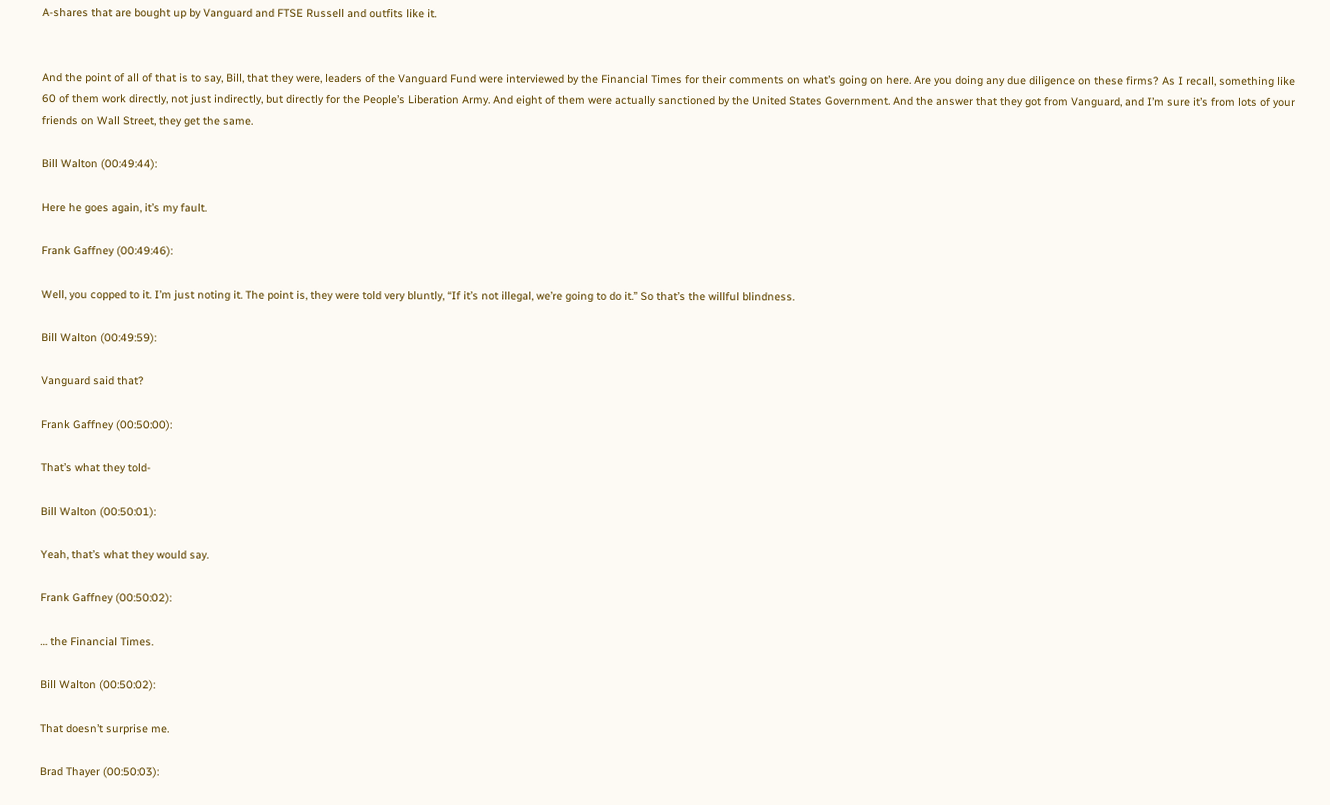A-shares that are bought up by Vanguard and FTSE Russell and outfits like it.


And the point of all of that is to say, Bill, that they were, leaders of the Vanguard Fund were interviewed by the Financial Times for their comments on what’s going on here. Are you doing any due diligence on these firms? As I recall, something like 60 of them work directly, not just indirectly, but directly for the People’s Liberation Army. And eight of them were actually sanctioned by the United States Government. And the answer that they got from Vanguard, and I’m sure it’s from lots of your friends on Wall Street, they get the same.

Bill Walton (00:49:44):

Here he goes again, it’s my fault.

Frank Gaffney (00:49:46):

Well, you copped to it. I’m just noting it. The point is, they were told very bluntly, “If it’s not illegal, we’re going to do it.” So that’s the willful blindness.

Bill Walton (00:49:59):

Vanguard said that?

Frank Gaffney (00:50:00):

That’s what they told-

Bill Walton (00:50:01):

Yeah, that’s what they would say.

Frank Gaffney (00:50:02):

… the Financial Times.

Bill Walton (00:50:02):

That doesn’t surprise me.

Brad Thayer (00:50:03):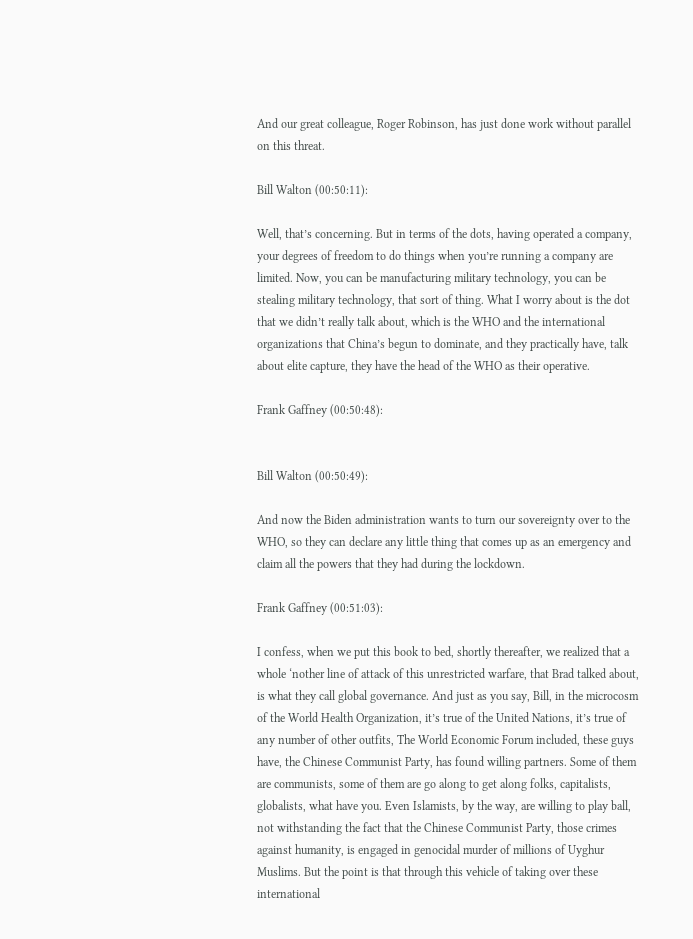And our great colleague, Roger Robinson, has just done work without parallel on this threat.

Bill Walton (00:50:11):

Well, that’s concerning. But in terms of the dots, having operated a company, your degrees of freedom to do things when you’re running a company are limited. Now, you can be manufacturing military technology, you can be stealing military technology, that sort of thing. What I worry about is the dot that we didn’t really talk about, which is the WHO and the international organizations that China’s begun to dominate, and they practically have, talk about elite capture, they have the head of the WHO as their operative.

Frank Gaffney (00:50:48):


Bill Walton (00:50:49):

And now the Biden administration wants to turn our sovereignty over to the WHO, so they can declare any little thing that comes up as an emergency and claim all the powers that they had during the lockdown.

Frank Gaffney (00:51:03):

I confess, when we put this book to bed, shortly thereafter, we realized that a whole ‘nother line of attack of this unrestricted warfare, that Brad talked about, is what they call global governance. And just as you say, Bill, in the microcosm of the World Health Organization, it’s true of the United Nations, it’s true of any number of other outfits, The World Economic Forum included, these guys have, the Chinese Communist Party, has found willing partners. Some of them are communists, some of them are go along to get along folks, capitalists, globalists, what have you. Even Islamists, by the way, are willing to play ball, not withstanding the fact that the Chinese Communist Party, those crimes against humanity, is engaged in genocidal murder of millions of Uyghur Muslims. But the point is that through this vehicle of taking over these international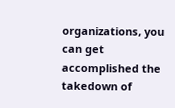organizations, you can get accomplished the takedown of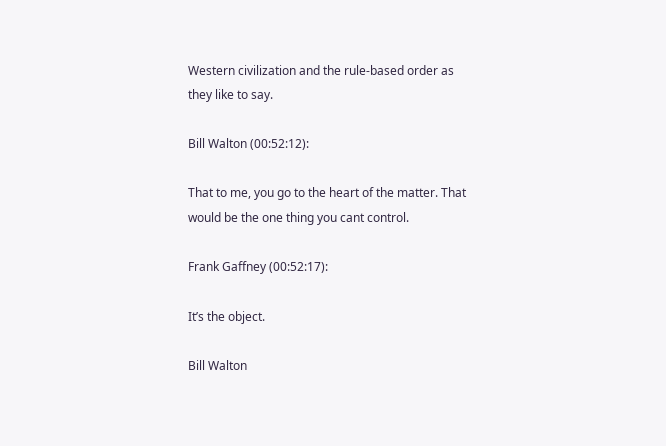Western civilization and the rule-based order as they like to say.

Bill Walton (00:52:12):

That to me, you go to the heart of the matter. That would be the one thing you cant control.

Frank Gaffney (00:52:17):

It’s the object.

Bill Walton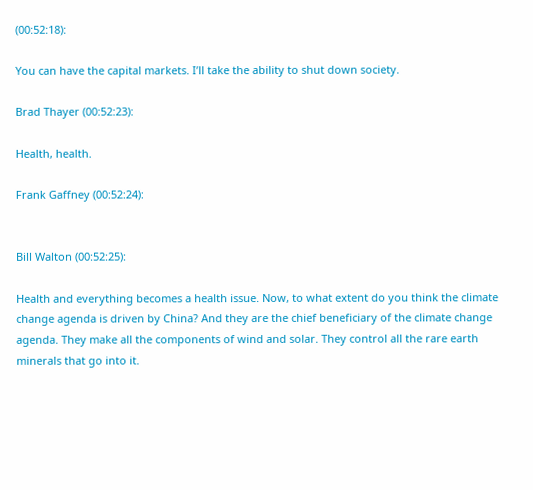(00:52:18):

You can have the capital markets. I’ll take the ability to shut down society.

Brad Thayer (00:52:23):

Health, health.

Frank Gaffney (00:52:24):


Bill Walton (00:52:25):

Health and everything becomes a health issue. Now, to what extent do you think the climate change agenda is driven by China? And they are the chief beneficiary of the climate change agenda. They make all the components of wind and solar. They control all the rare earth minerals that go into it.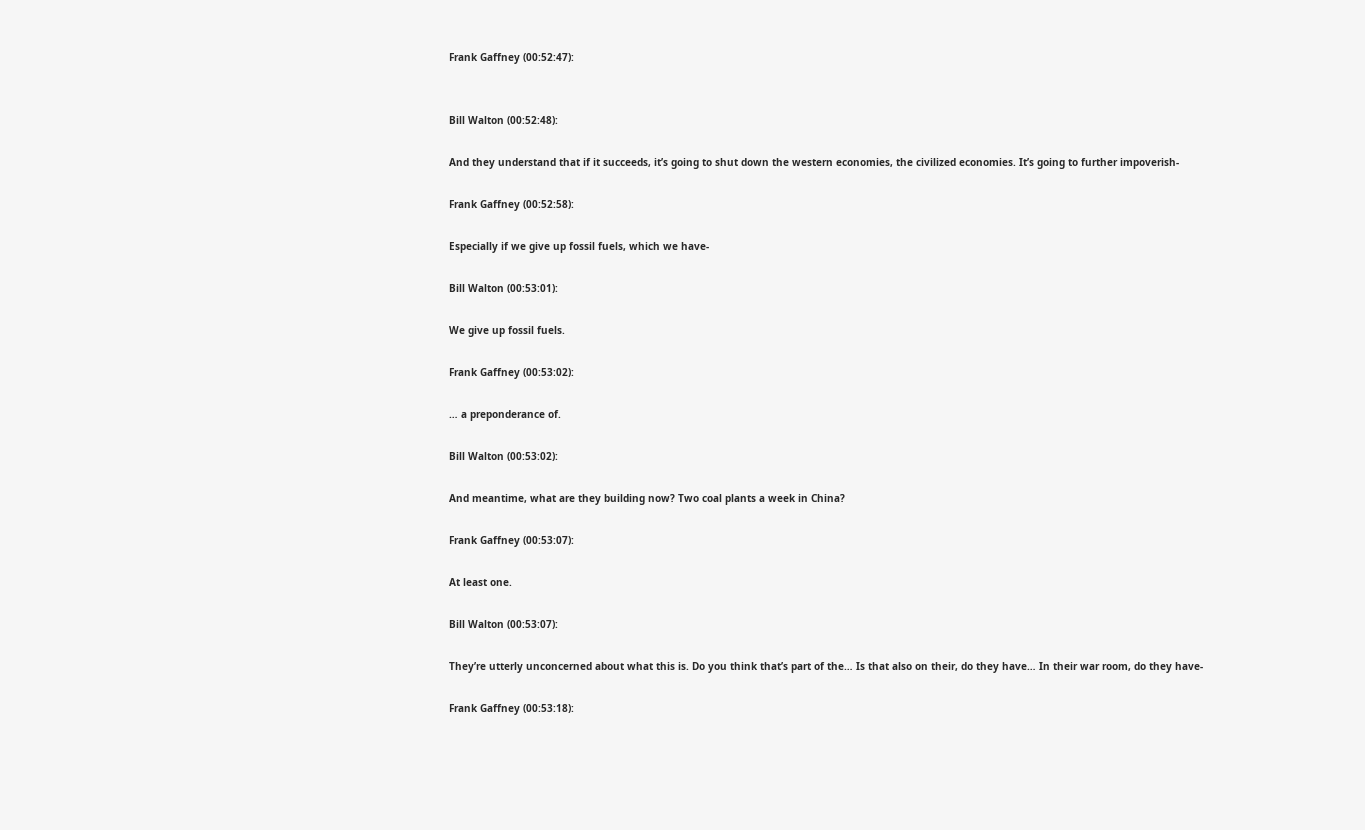Frank Gaffney (00:52:47):


Bill Walton (00:52:48):

And they understand that if it succeeds, it’s going to shut down the western economies, the civilized economies. It’s going to further impoverish-

Frank Gaffney (00:52:58):

Especially if we give up fossil fuels, which we have-

Bill Walton (00:53:01):

We give up fossil fuels.

Frank Gaffney (00:53:02):

… a preponderance of.

Bill Walton (00:53:02):

And meantime, what are they building now? Two coal plants a week in China?

Frank Gaffney (00:53:07):

At least one.

Bill Walton (00:53:07):

They’re utterly unconcerned about what this is. Do you think that’s part of the… Is that also on their, do they have… In their war room, do they have-

Frank Gaffney (00:53:18):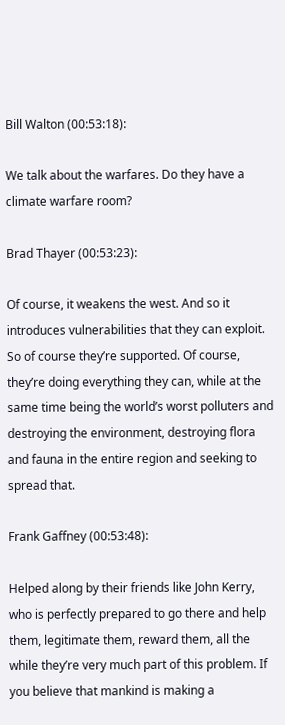Bill Walton (00:53:18):

We talk about the warfares. Do they have a climate warfare room?

Brad Thayer (00:53:23):

Of course, it weakens the west. And so it introduces vulnerabilities that they can exploit. So of course they’re supported. Of course, they’re doing everything they can, while at the same time being the world’s worst polluters and destroying the environment, destroying flora and fauna in the entire region and seeking to spread that.

Frank Gaffney (00:53:48):

Helped along by their friends like John Kerry, who is perfectly prepared to go there and help them, legitimate them, reward them, all the while they’re very much part of this problem. If you believe that mankind is making a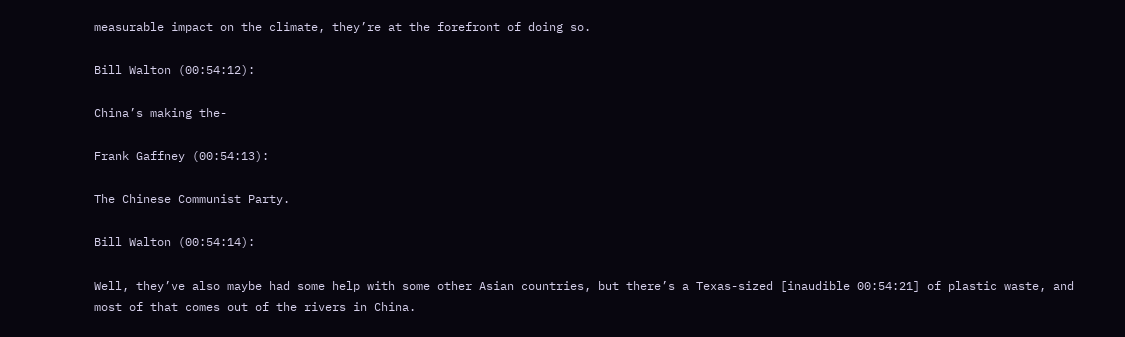measurable impact on the climate, they’re at the forefront of doing so.

Bill Walton (00:54:12):

China’s making the-

Frank Gaffney (00:54:13):

The Chinese Communist Party.

Bill Walton (00:54:14):

Well, they’ve also maybe had some help with some other Asian countries, but there’s a Texas-sized [inaudible 00:54:21] of plastic waste, and most of that comes out of the rivers in China.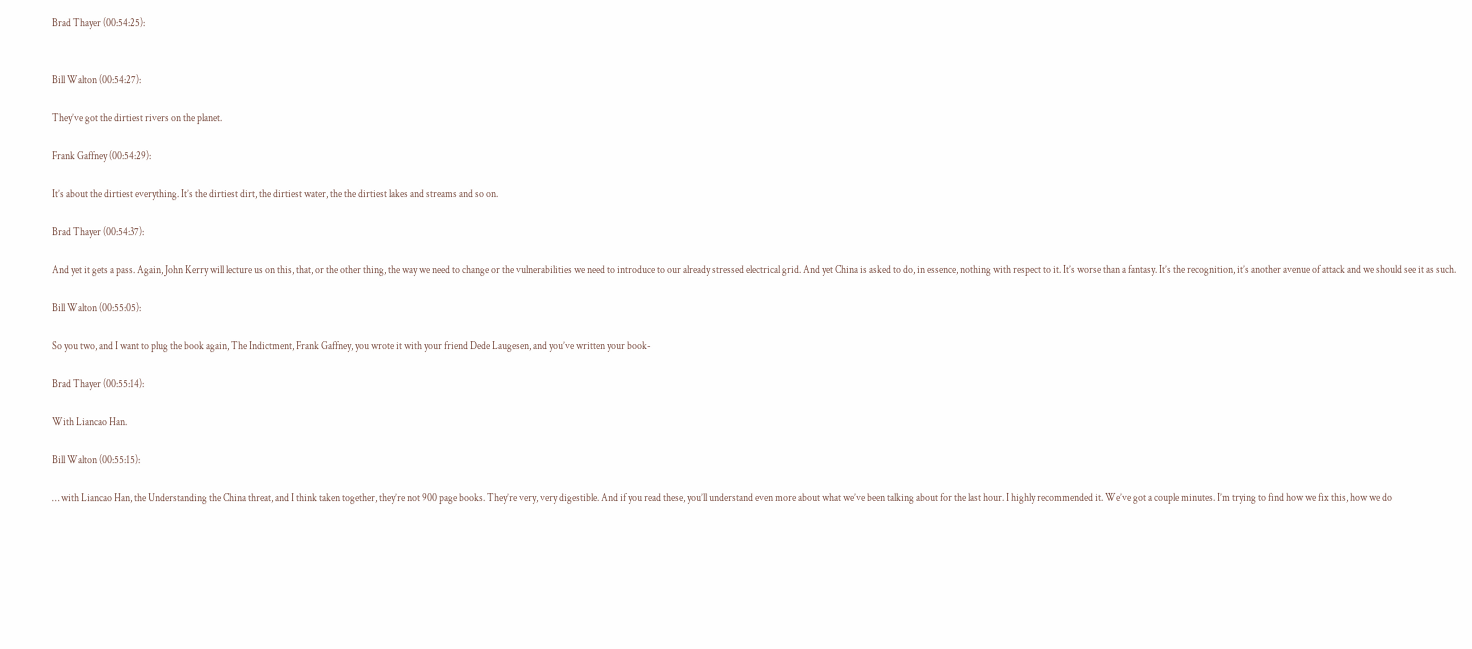Brad Thayer (00:54:25):


Bill Walton (00:54:27):

They’ve got the dirtiest rivers on the planet.

Frank Gaffney (00:54:29):

It’s about the dirtiest everything. It’s the dirtiest dirt, the dirtiest water, the the dirtiest lakes and streams and so on.

Brad Thayer (00:54:37):

And yet it gets a pass. Again, John Kerry will lecture us on this, that, or the other thing, the way we need to change or the vulnerabilities we need to introduce to our already stressed electrical grid. And yet China is asked to do, in essence, nothing with respect to it. It’s worse than a fantasy. It’s the recognition, it’s another avenue of attack and we should see it as such.

Bill Walton (00:55:05):

So you two, and I want to plug the book again, The Indictment, Frank Gaffney, you wrote it with your friend Dede Laugesen, and you’ve written your book-

Brad Thayer (00:55:14):

With Liancao Han.

Bill Walton (00:55:15):

… with Liancao Han, the Understanding the China threat, and I think taken together, they’re not 900 page books. They’re very, very digestible. And if you read these, you’ll understand even more about what we’ve been talking about for the last hour. I highly recommended it. We’ve got a couple minutes. I’m trying to find how we fix this, how we do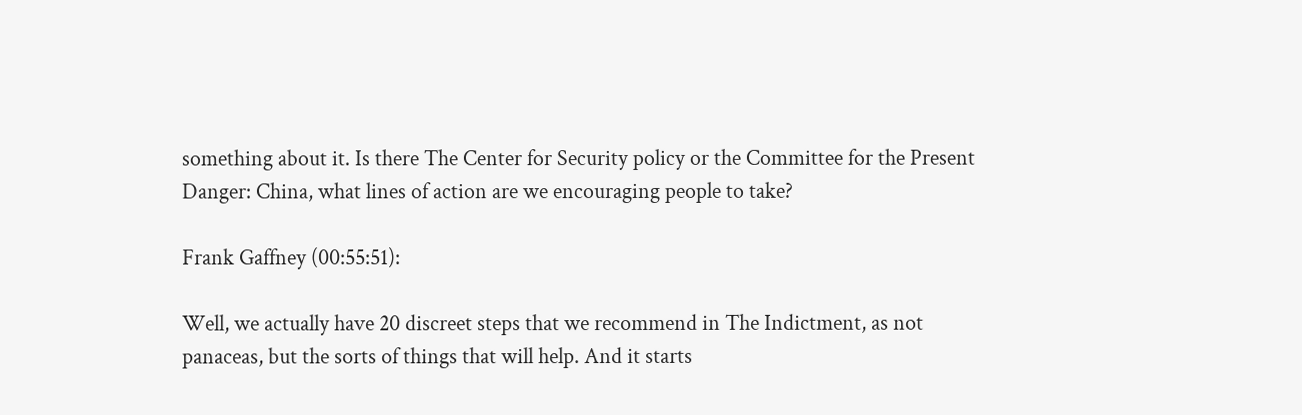something about it. Is there The Center for Security policy or the Committee for the Present Danger: China, what lines of action are we encouraging people to take?

Frank Gaffney (00:55:51):

Well, we actually have 20 discreet steps that we recommend in The Indictment, as not panaceas, but the sorts of things that will help. And it starts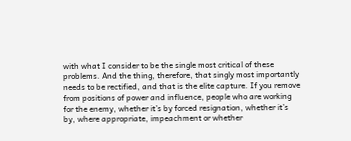with what I consider to be the single most critical of these problems. And the thing, therefore, that singly most importantly needs to be rectified, and that is the elite capture. If you remove from positions of power and influence, people who are working for the enemy, whether it’s by forced resignation, whether it’s by, where appropriate, impeachment or whether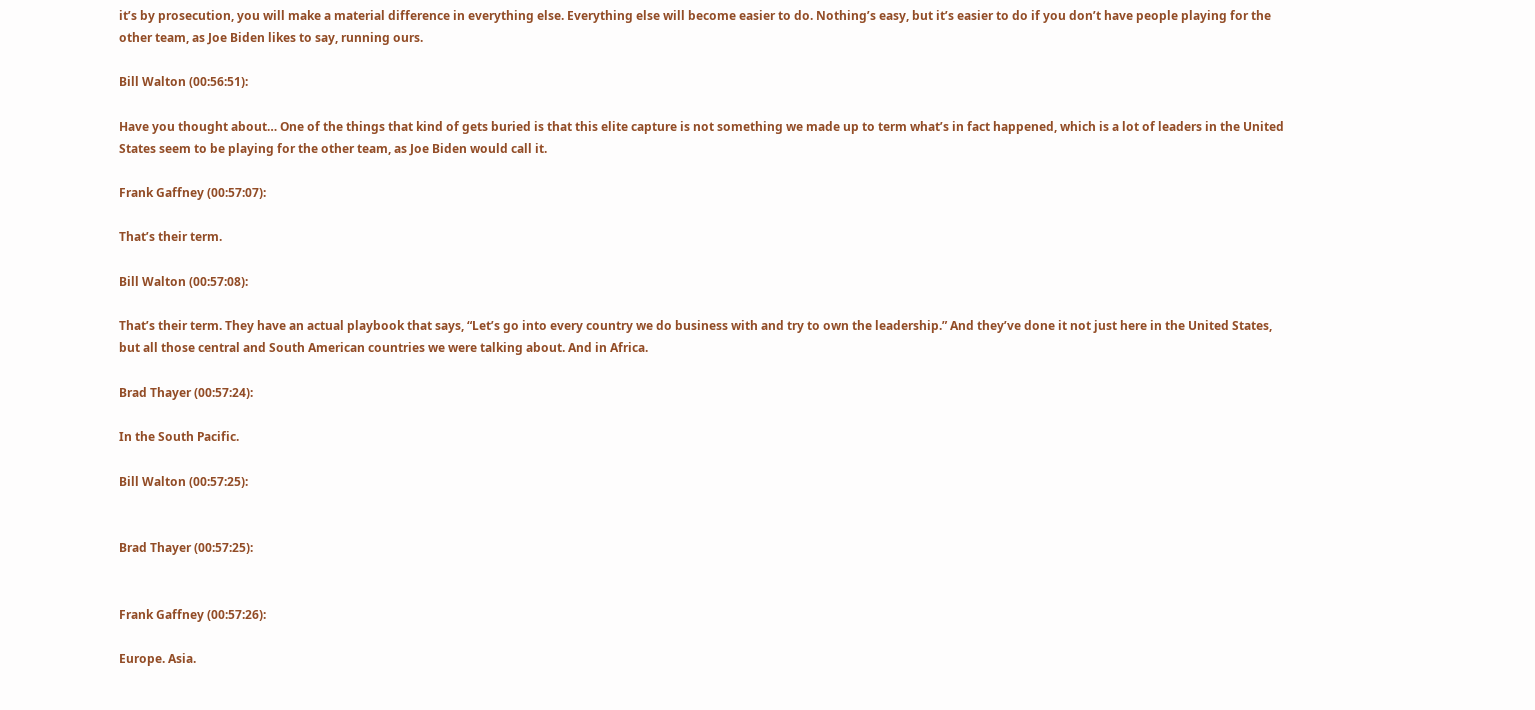it’s by prosecution, you will make a material difference in everything else. Everything else will become easier to do. Nothing’s easy, but it’s easier to do if you don’t have people playing for the other team, as Joe Biden likes to say, running ours.

Bill Walton (00:56:51):

Have you thought about… One of the things that kind of gets buried is that this elite capture is not something we made up to term what’s in fact happened, which is a lot of leaders in the United States seem to be playing for the other team, as Joe Biden would call it.

Frank Gaffney (00:57:07):

That’s their term.

Bill Walton (00:57:08):

That’s their term. They have an actual playbook that says, “Let’s go into every country we do business with and try to own the leadership.” And they’ve done it not just here in the United States, but all those central and South American countries we were talking about. And in Africa.

Brad Thayer (00:57:24):

In the South Pacific.

Bill Walton (00:57:25):


Brad Thayer (00:57:25):


Frank Gaffney (00:57:26):

Europe. Asia.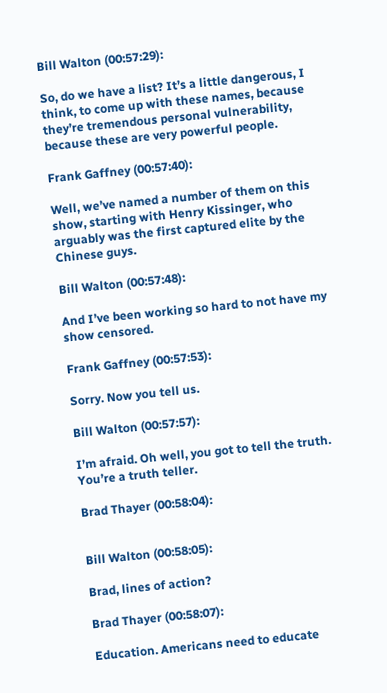Bill Walton (00:57:29):

So, do we have a list? It’s a little dangerous, I think, to come up with these names, because they’re tremendous personal vulnerability, because these are very powerful people.

Frank Gaffney (00:57:40):

Well, we’ve named a number of them on this show, starting with Henry Kissinger, who arguably was the first captured elite by the Chinese guys.

Bill Walton (00:57:48):

And I’ve been working so hard to not have my show censored.

Frank Gaffney (00:57:53):

Sorry. Now you tell us.

Bill Walton (00:57:57):

I’m afraid. Oh well, you got to tell the truth. You’re a truth teller.

Brad Thayer (00:58:04):


Bill Walton (00:58:05):

Brad, lines of action?

Brad Thayer (00:58:07):

Education. Americans need to educate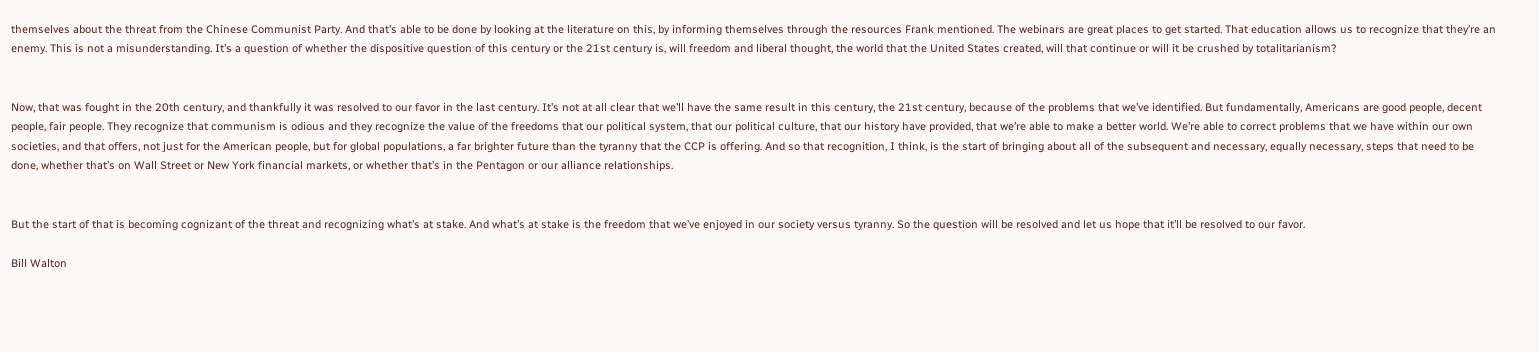themselves about the threat from the Chinese Communist Party. And that’s able to be done by looking at the literature on this, by informing themselves through the resources Frank mentioned. The webinars are great places to get started. That education allows us to recognize that they’re an enemy. This is not a misunderstanding. It’s a question of whether the dispositive question of this century or the 21st century is, will freedom and liberal thought, the world that the United States created, will that continue or will it be crushed by totalitarianism?


Now, that was fought in the 20th century, and thankfully it was resolved to our favor in the last century. It’s not at all clear that we’ll have the same result in this century, the 21st century, because of the problems that we’ve identified. But fundamentally, Americans are good people, decent people, fair people. They recognize that communism is odious and they recognize the value of the freedoms that our political system, that our political culture, that our history have provided, that we’re able to make a better world. We’re able to correct problems that we have within our own societies, and that offers, not just for the American people, but for global populations, a far brighter future than the tyranny that the CCP is offering. And so that recognition, I think, is the start of bringing about all of the subsequent and necessary, equally necessary, steps that need to be done, whether that’s on Wall Street or New York financial markets, or whether that’s in the Pentagon or our alliance relationships.


But the start of that is becoming cognizant of the threat and recognizing what’s at stake. And what’s at stake is the freedom that we’ve enjoyed in our society versus tyranny. So the question will be resolved and let us hope that it’ll be resolved to our favor.

Bill Walton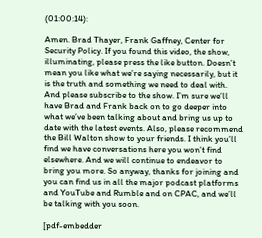(01:00:14):

Amen. Brad Thayer, Frank Gaffney, Center for Security Policy. If you found this video, the show, illuminating, please press the like button. Doesn’t mean you like what we’re saying necessarily, but it is the truth and something we need to deal with. And please subscribe to the show. I’m sure we’ll have Brad and Frank back on to go deeper into what we’ve been talking about and bring us up to date with the latest events. Also, please recommend the Bill Walton show to your friends. I think you’ll find we have conversations here you won’t find elsewhere. And we will continue to endeavor to bring you more. So anyway, thanks for joining and you can find us in all the major podcast platforms and YouTube and Rumble and on CPAC, and we’ll be talking with you soon.

[pdf-embedder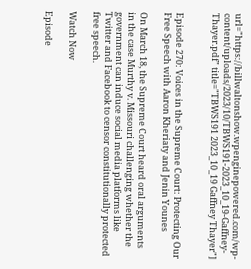url="https://billwaltonshow.wpenginepowered.com/wp-content/uploads/2023/10/TBWS191-2023_10_19-Gaffney-Thayer.pdf" title="TBWS191 2023_10_19 Gaffney Thayer"]


Episode 270: Voices in the Supreme Court: Protecting Our Free Speech with Aaron Kheriaty and Jenin Younes

On March 18, the Supreme Court heard oral arguments in the case Murthy v. Missouri challenging whether the government can induce social media platforms like Twitter and Facebook to censor constitutionally protected free speech.

Watch Now

Episode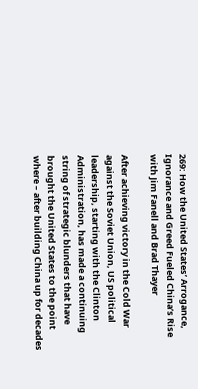269: How the United States’ Arrogance, Ignorance and Greed Fueled China’s Rise with Jim Fanell and Brad Thayer

After achieving victory in the Cold War against the Soviet Union, US political leadership, starting with the Clinton Administration, has made a continuing string of strategic blunders that have brought the United States to the point where – after building China up for decades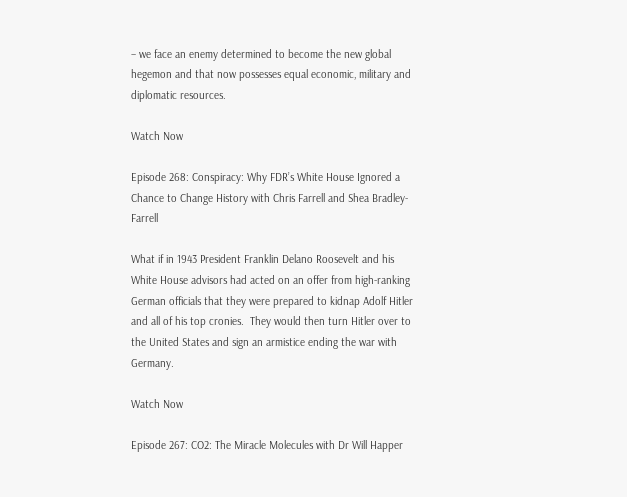– we face an enemy determined to become the new global hegemon and that now possesses equal economic, military and diplomatic resources.

Watch Now

Episode 268: Conspiracy: Why FDR’s White House Ignored a Chance to Change History with Chris Farrell and Shea Bradley-Farrell

What if in 1943 President Franklin Delano Roosevelt and his White House advisors had acted on an offer from high-ranking German officials that they were prepared to kidnap Adolf Hitler and all of his top cronies.  They would then turn Hitler over to the United States and sign an armistice ending the war with Germany.

Watch Now

Episode 267: CO2: The Miracle Molecules with Dr Will Happer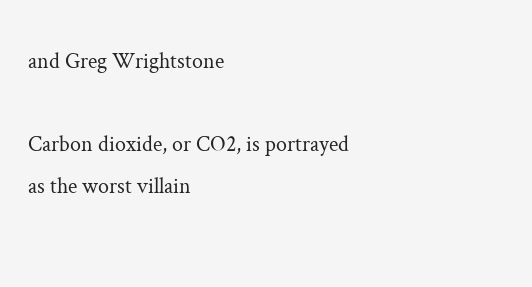and Greg Wrightstone

Carbon dioxide, or CO2, is portrayed as the worst villain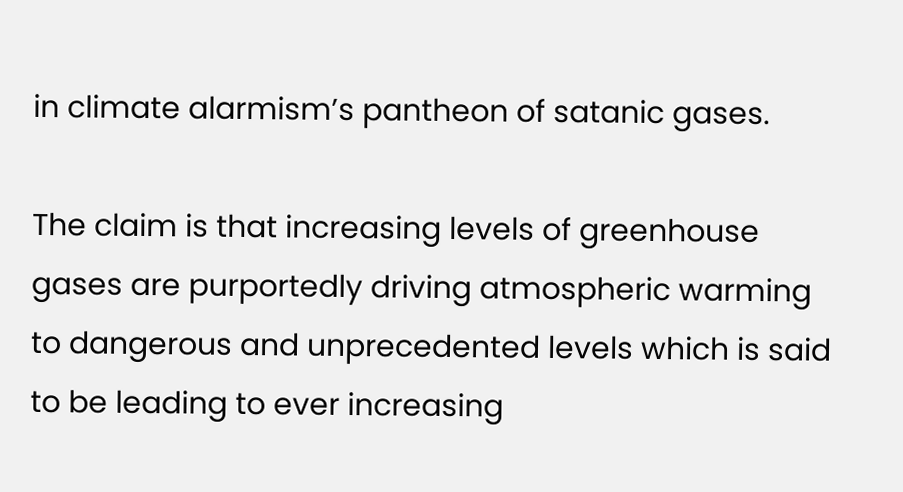in climate alarmism’s pantheon of satanic gases.

The claim is that increasing levels of greenhouse gases are purportedly driving atmospheric warming to dangerous and unprecedented levels which is said to be leading to ever increasing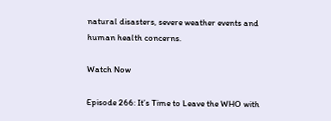natural disasters, severe weather events and human health concerns.

Watch Now

Episode 266: It’s Time to Leave the WHO with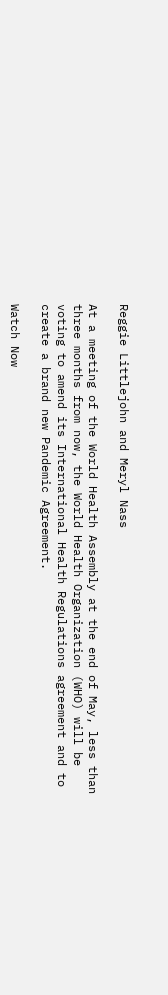Reggie Littlejohn and Meryl Nass

At a meeting of the World Health Assembly at the end of May, less than three months from now, the World Health Organization (WHO) will be voting to amend its International Health Regulations agreement and to create a brand new Pandemic Agreement.

Watch Now